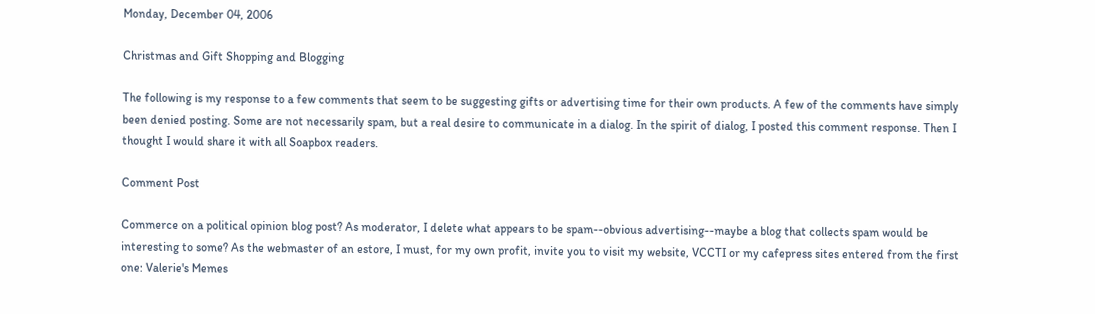Monday, December 04, 2006

Christmas and Gift Shopping and Blogging

The following is my response to a few comments that seem to be suggesting gifts or advertising time for their own products. A few of the comments have simply been denied posting. Some are not necessarily spam, but a real desire to communicate in a dialog. In the spirit of dialog, I posted this comment response. Then I thought I would share it with all Soapbox readers.

Comment Post

Commerce on a political opinion blog post? As moderator, I delete what appears to be spam--obvious advertising--maybe a blog that collects spam would be interesting to some? As the webmaster of an estore, I must, for my own profit, invite you to visit my website, VCCTI or my cafepress sites entered from the first one: Valerie's Memes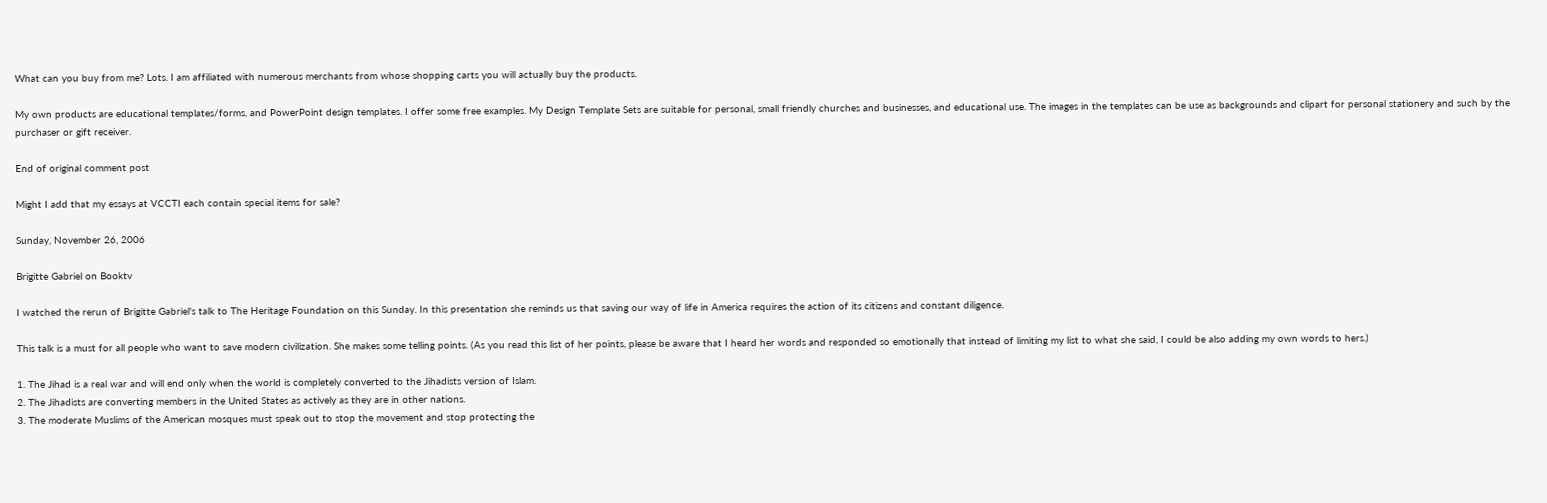What can you buy from me? Lots. I am affiliated with numerous merchants from whose shopping carts you will actually buy the products.

My own products are educational templates/forms, and PowerPoint design templates. I offer some free examples. My Design Template Sets are suitable for personal, small friendly churches and businesses, and educational use. The images in the templates can be use as backgrounds and clipart for personal stationery and such by the purchaser or gift receiver.

End of original comment post

Might I add that my essays at VCCTI each contain special items for sale?

Sunday, November 26, 2006

Brigitte Gabriel on Booktv

I watched the rerun of Brigitte Gabriel's talk to The Heritage Foundation on this Sunday. In this presentation she reminds us that saving our way of life in America requires the action of its citizens and constant diligence.

This talk is a must for all people who want to save modern civilization. She makes some telling points. (As you read this list of her points, please be aware that I heard her words and responded so emotionally that instead of limiting my list to what she said, I could be also adding my own words to hers.)

1. The Jihad is a real war and will end only when the world is completely converted to the Jihadists version of Islam.
2. The Jihadists are converting members in the United States as actively as they are in other nations.
3. The moderate Muslims of the American mosques must speak out to stop the movement and stop protecting the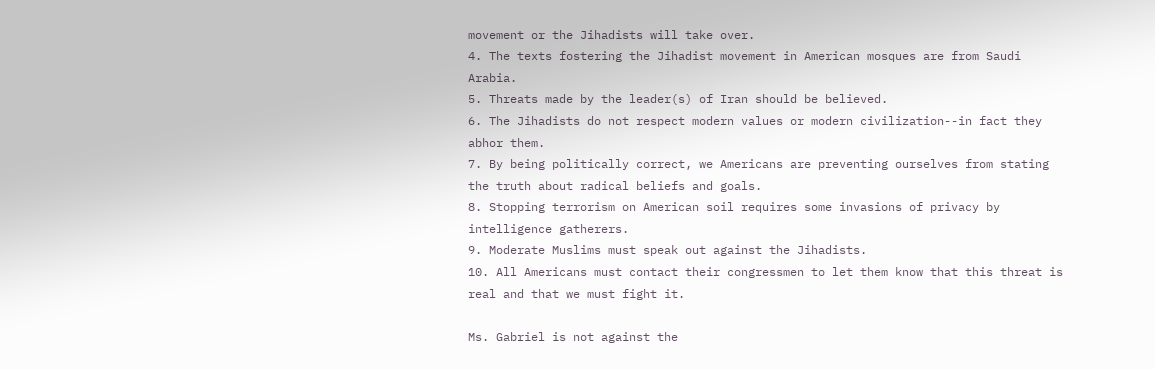movement or the Jihadists will take over.
4. The texts fostering the Jihadist movement in American mosques are from Saudi Arabia.
5. Threats made by the leader(s) of Iran should be believed.
6. The Jihadists do not respect modern values or modern civilization--in fact they abhor them.
7. By being politically correct, we Americans are preventing ourselves from stating the truth about radical beliefs and goals.
8. Stopping terrorism on American soil requires some invasions of privacy by intelligence gatherers.
9. Moderate Muslims must speak out against the Jihadists.
10. All Americans must contact their congressmen to let them know that this threat is real and that we must fight it.

Ms. Gabriel is not against the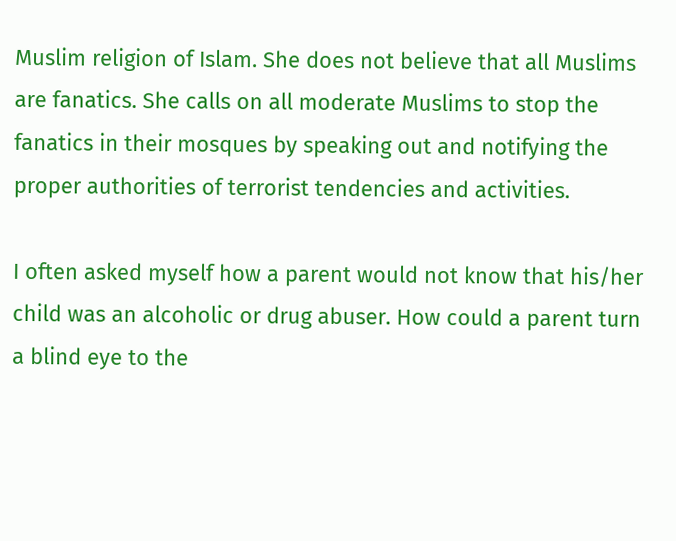Muslim religion of Islam. She does not believe that all Muslims are fanatics. She calls on all moderate Muslims to stop the fanatics in their mosques by speaking out and notifying the proper authorities of terrorist tendencies and activities.

I often asked myself how a parent would not know that his/her child was an alcoholic or drug abuser. How could a parent turn a blind eye to the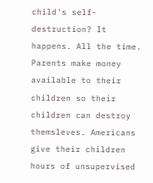child's self-destruction? It happens. All the time. Parents make money available to their children so their children can destroy themsleves. Americans give their children hours of unsupervised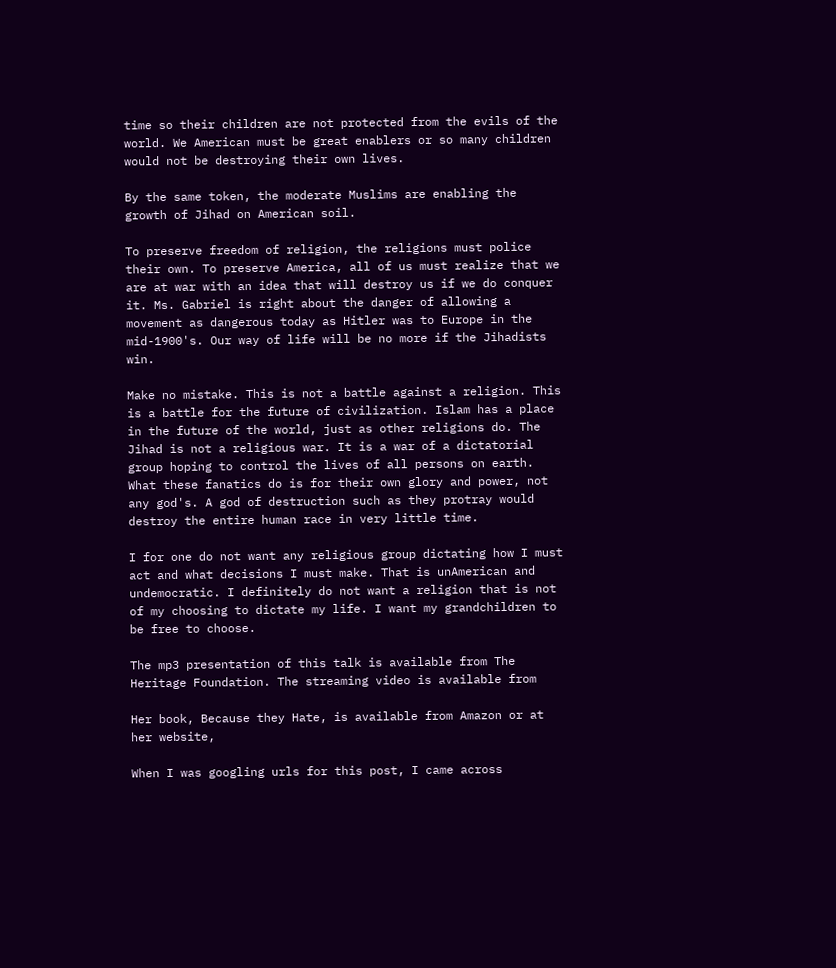time so their children are not protected from the evils of the world. We American must be great enablers or so many children would not be destroying their own lives.

By the same token, the moderate Muslims are enabling the growth of Jihad on American soil.

To preserve freedom of religion, the religions must police their own. To preserve America, all of us must realize that we are at war with an idea that will destroy us if we do conquer it. Ms. Gabriel is right about the danger of allowing a movement as dangerous today as Hitler was to Europe in the mid-1900's. Our way of life will be no more if the Jihadists win.

Make no mistake. This is not a battle against a religion. This is a battle for the future of civilization. Islam has a place in the future of the world, just as other religions do. The Jihad is not a religious war. It is a war of a dictatorial group hoping to control the lives of all persons on earth. What these fanatics do is for their own glory and power, not any god's. A god of destruction such as they protray would destroy the entire human race in very little time.

I for one do not want any religious group dictating how I must act and what decisions I must make. That is unAmerican and undemocratic. I definitely do not want a religion that is not of my choosing to dictate my life. I want my grandchildren to be free to choose.

The mp3 presentation of this talk is available from The Heritage Foundation. The streaming video is available from

Her book, Because they Hate, is available from Amazon or at her website,

When I was googling urls for this post, I came across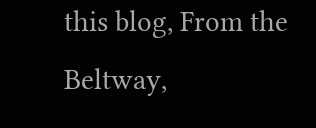this blog, From the Beltway,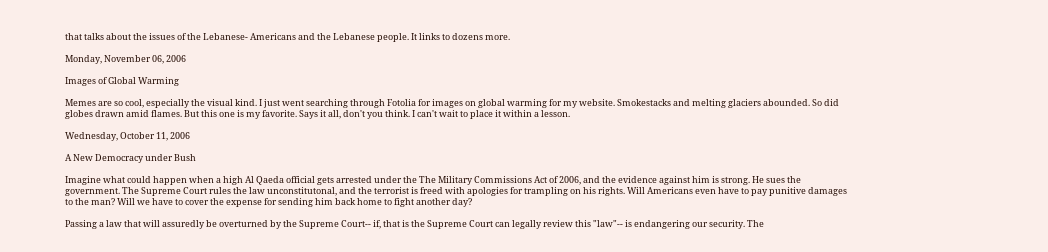that talks about the issues of the Lebanese- Americans and the Lebanese people. It links to dozens more.

Monday, November 06, 2006

Images of Global Warming

Memes are so cool, especially the visual kind. I just went searching through Fotolia for images on global warming for my website. Smokestacks and melting glaciers abounded. So did globes drawn amid flames. But this one is my favorite. Says it all, don't you think. I can't wait to place it within a lesson.

Wednesday, October 11, 2006

A New Democracy under Bush

Imagine what could happen when a high Al Qaeda official gets arrested under the The Military Commissions Act of 2006, and the evidence against him is strong. He sues the government. The Supreme Court rules the law unconstitutonal, and the terrorist is freed with apologies for trampling on his rights. Will Americans even have to pay punitive damages to the man? Will we have to cover the expense for sending him back home to fight another day?

Passing a law that will assuredly be overturned by the Supreme Court-- if, that is the Supreme Court can legally review this "law"-- is endangering our security. The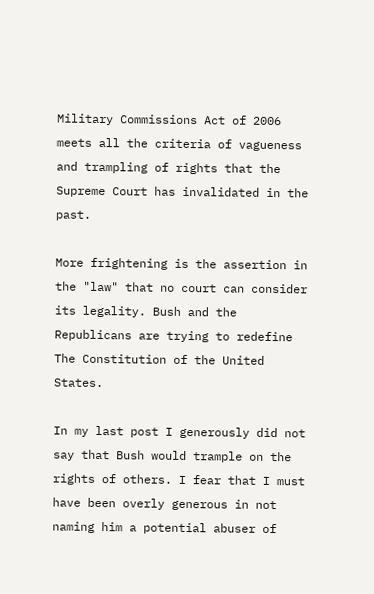Military Commissions Act of 2006 meets all the criteria of vagueness and trampling of rights that the Supreme Court has invalidated in the past.

More frightening is the assertion in the "law" that no court can consider its legality. Bush and the Republicans are trying to redefine The Constitution of the United States.

In my last post I generously did not say that Bush would trample on the rights of others. I fear that I must have been overly generous in not naming him a potential abuser of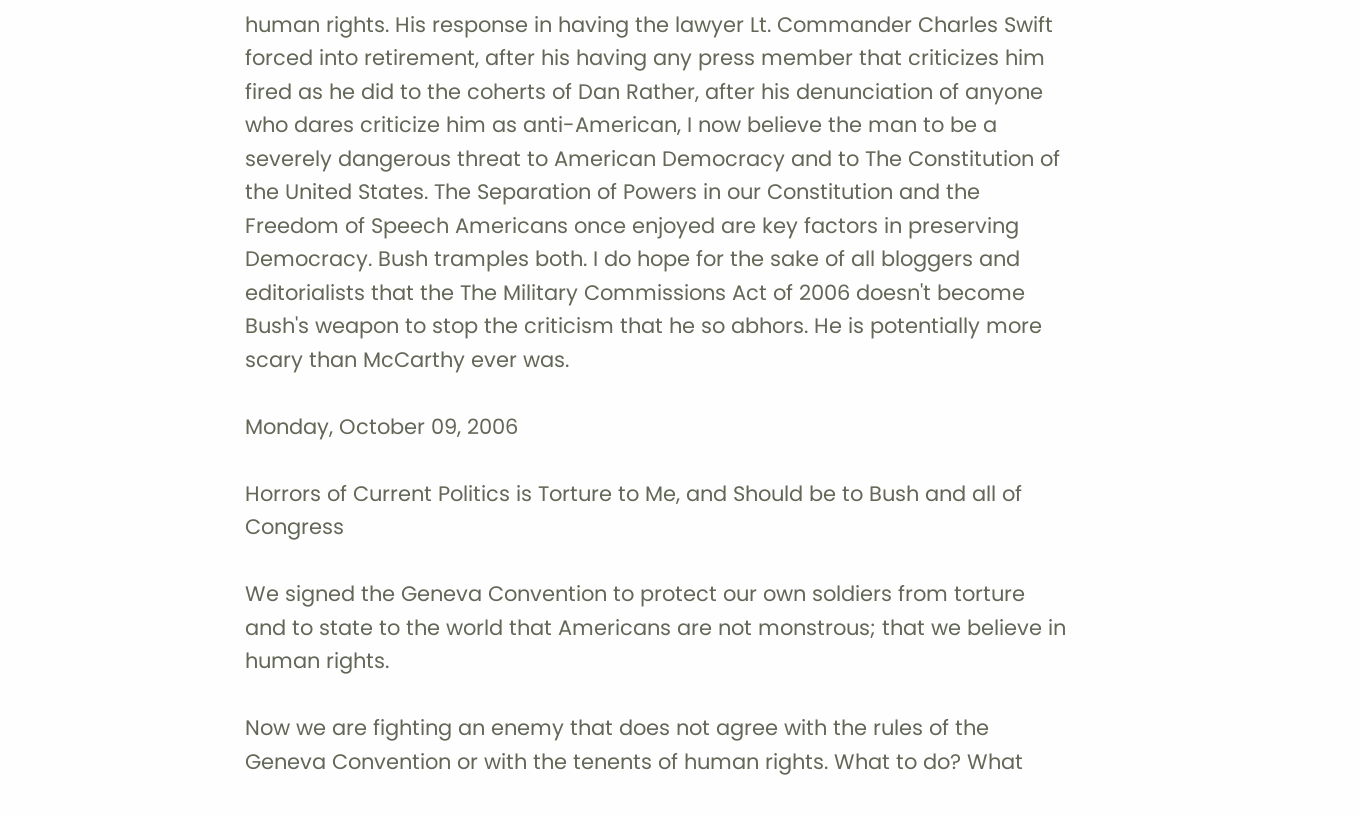human rights. His response in having the lawyer Lt. Commander Charles Swift forced into retirement, after his having any press member that criticizes him fired as he did to the coherts of Dan Rather, after his denunciation of anyone who dares criticize him as anti-American, I now believe the man to be a severely dangerous threat to American Democracy and to The Constitution of the United States. The Separation of Powers in our Constitution and the Freedom of Speech Americans once enjoyed are key factors in preserving Democracy. Bush tramples both. I do hope for the sake of all bloggers and editorialists that the The Military Commissions Act of 2006 doesn't become Bush's weapon to stop the criticism that he so abhors. He is potentially more scary than McCarthy ever was.

Monday, October 09, 2006

Horrors of Current Politics is Torture to Me, and Should be to Bush and all of Congress

We signed the Geneva Convention to protect our own soldiers from torture and to state to the world that Americans are not monstrous; that we believe in human rights.

Now we are fighting an enemy that does not agree with the rules of the Geneva Convention or with the tenents of human rights. What to do? What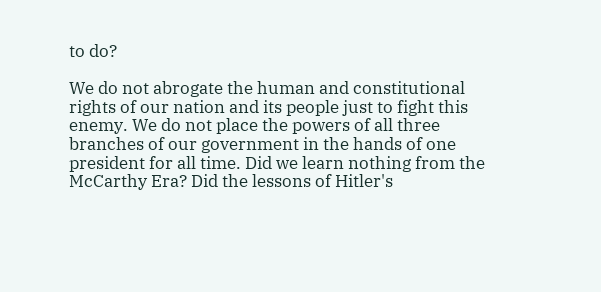to do?

We do not abrogate the human and constitutional rights of our nation and its people just to fight this enemy. We do not place the powers of all three branches of our government in the hands of one president for all time. Did we learn nothing from the McCarthy Era? Did the lessons of Hitler's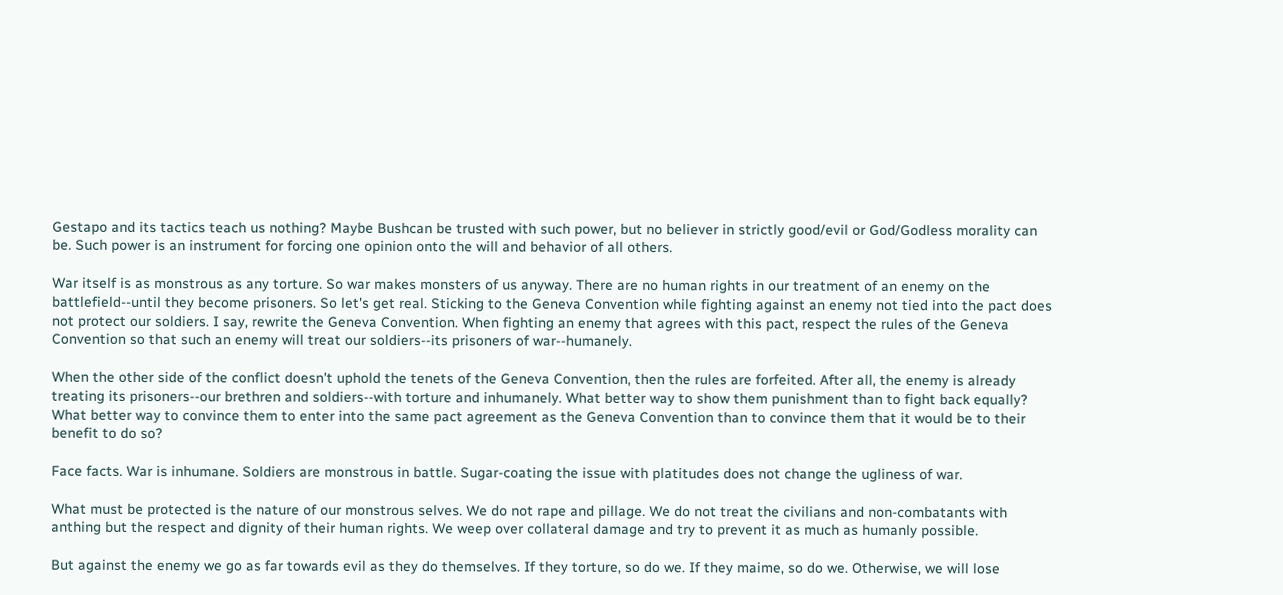Gestapo and its tactics teach us nothing? Maybe Bushcan be trusted with such power, but no believer in strictly good/evil or God/Godless morality can be. Such power is an instrument for forcing one opinion onto the will and behavior of all others.

War itself is as monstrous as any torture. So war makes monsters of us anyway. There are no human rights in our treatment of an enemy on the battlefield--until they become prisoners. So let's get real. Sticking to the Geneva Convention while fighting against an enemy not tied into the pact does not protect our soldiers. I say, rewrite the Geneva Convention. When fighting an enemy that agrees with this pact, respect the rules of the Geneva Convention so that such an enemy will treat our soldiers--its prisoners of war--humanely.

When the other side of the conflict doesn't uphold the tenets of the Geneva Convention, then the rules are forfeited. After all, the enemy is already treating its prisoners--our brethren and soldiers--with torture and inhumanely. What better way to show them punishment than to fight back equally? What better way to convince them to enter into the same pact agreement as the Geneva Convention than to convince them that it would be to their benefit to do so?

Face facts. War is inhumane. Soldiers are monstrous in battle. Sugar-coating the issue with platitudes does not change the ugliness of war.

What must be protected is the nature of our monstrous selves. We do not rape and pillage. We do not treat the civilians and non-combatants with anthing but the respect and dignity of their human rights. We weep over collateral damage and try to prevent it as much as humanly possible.

But against the enemy we go as far towards evil as they do themselves. If they torture, so do we. If they maime, so do we. Otherwise, we will lose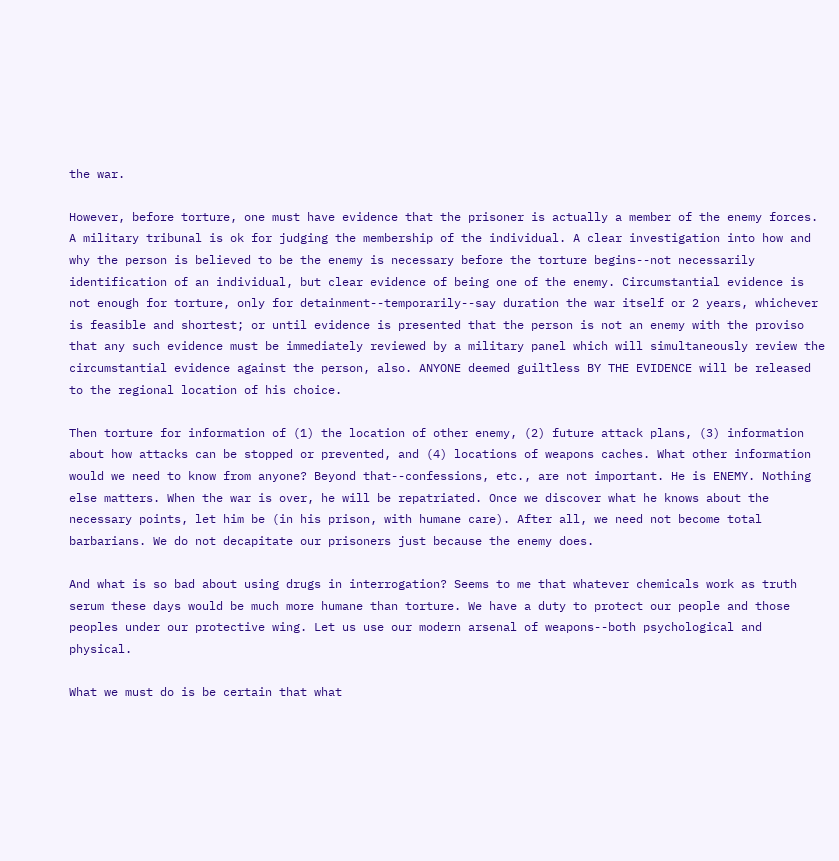the war.

However, before torture, one must have evidence that the prisoner is actually a member of the enemy forces. A military tribunal is ok for judging the membership of the individual. A clear investigation into how and why the person is believed to be the enemy is necessary before the torture begins--not necessarily identification of an individual, but clear evidence of being one of the enemy. Circumstantial evidence is not enough for torture, only for detainment--temporarily--say duration the war itself or 2 years, whichever is feasible and shortest; or until evidence is presented that the person is not an enemy with the proviso that any such evidence must be immediately reviewed by a military panel which will simultaneously review the circumstantial evidence against the person, also. ANYONE deemed guiltless BY THE EVIDENCE will be released to the regional location of his choice.

Then torture for information of (1) the location of other enemy, (2) future attack plans, (3) information about how attacks can be stopped or prevented, and (4) locations of weapons caches. What other information would we need to know from anyone? Beyond that--confessions, etc., are not important. He is ENEMY. Nothing else matters. When the war is over, he will be repatriated. Once we discover what he knows about the necessary points, let him be (in his prison, with humane care). After all, we need not become total barbarians. We do not decapitate our prisoners just because the enemy does.

And what is so bad about using drugs in interrogation? Seems to me that whatever chemicals work as truth serum these days would be much more humane than torture. We have a duty to protect our people and those peoples under our protective wing. Let us use our modern arsenal of weapons--both psychological and physical.

What we must do is be certain that what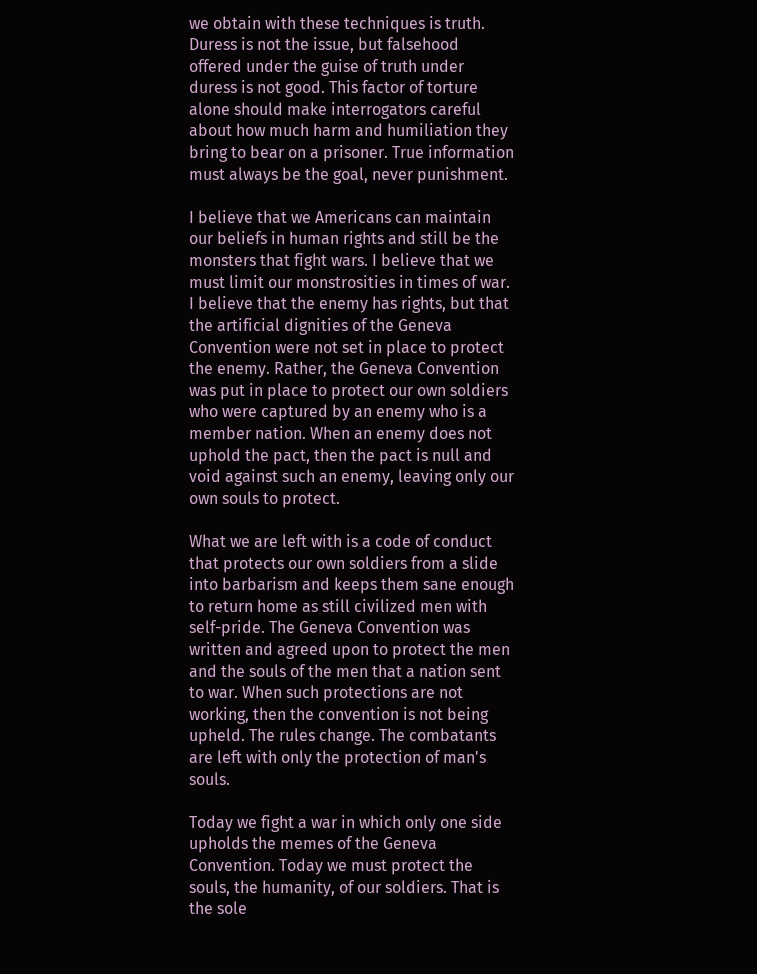we obtain with these techniques is truth. Duress is not the issue, but falsehood offered under the guise of truth under duress is not good. This factor of torture alone should make interrogators careful about how much harm and humiliation they bring to bear on a prisoner. True information must always be the goal, never punishment.

I believe that we Americans can maintain our beliefs in human rights and still be the monsters that fight wars. I believe that we must limit our monstrosities in times of war. I believe that the enemy has rights, but that the artificial dignities of the Geneva Convention were not set in place to protect the enemy. Rather, the Geneva Convention was put in place to protect our own soldiers who were captured by an enemy who is a member nation. When an enemy does not uphold the pact, then the pact is null and void against such an enemy, leaving only our own souls to protect.

What we are left with is a code of conduct that protects our own soldiers from a slide into barbarism and keeps them sane enough to return home as still civilized men with self-pride. The Geneva Convention was written and agreed upon to protect the men and the souls of the men that a nation sent to war. When such protections are not working, then the convention is not being upheld. The rules change. The combatants are left with only the protection of man's souls.

Today we fight a war in which only one side upholds the memes of the Geneva Convention. Today we must protect the souls, the humanity, of our soldiers. That is the sole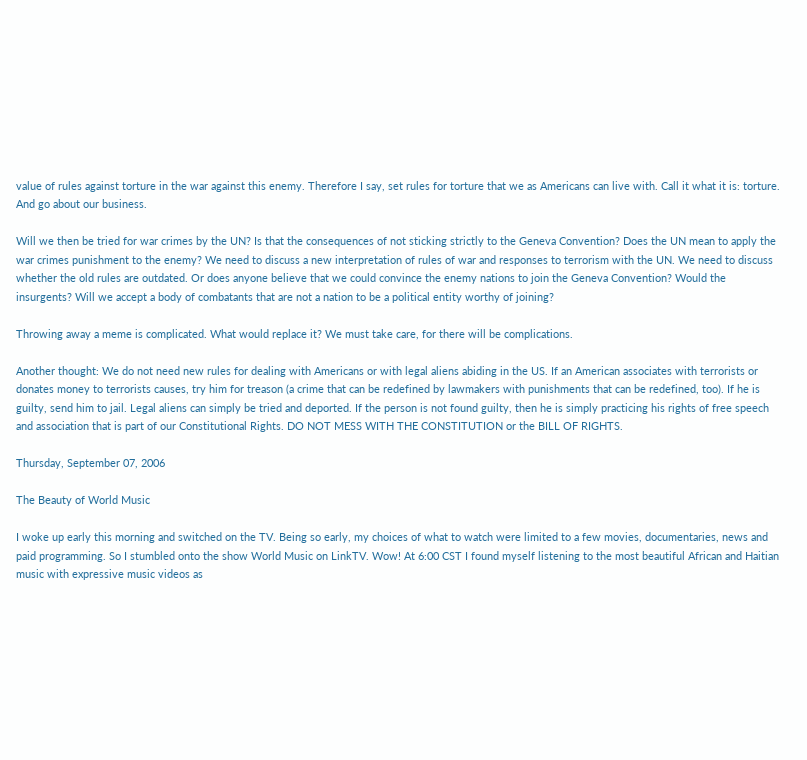value of rules against torture in the war against this enemy. Therefore I say, set rules for torture that we as Americans can live with. Call it what it is: torture. And go about our business.

Will we then be tried for war crimes by the UN? Is that the consequences of not sticking strictly to the Geneva Convention? Does the UN mean to apply the war crimes punishment to the enemy? We need to discuss a new interpretation of rules of war and responses to terrorism with the UN. We need to discuss whether the old rules are outdated. Or does anyone believe that we could convince the enemy nations to join the Geneva Convention? Would the insurgents? Will we accept a body of combatants that are not a nation to be a political entity worthy of joining?

Throwing away a meme is complicated. What would replace it? We must take care, for there will be complications.

Another thought: We do not need new rules for dealing with Americans or with legal aliens abiding in the US. If an American associates with terrorists or donates money to terrorists causes, try him for treason (a crime that can be redefined by lawmakers with punishments that can be redefined, too). If he is guilty, send him to jail. Legal aliens can simply be tried and deported. If the person is not found guilty, then he is simply practicing his rights of free speech and association that is part of our Constitutional Rights. DO NOT MESS WITH THE CONSTITUTION or the BILL OF RIGHTS.

Thursday, September 07, 2006

The Beauty of World Music

I woke up early this morning and switched on the TV. Being so early, my choices of what to watch were limited to a few movies, documentaries, news and paid programming. So I stumbled onto the show World Music on LinkTV. Wow! At 6:00 CST I found myself listening to the most beautiful African and Haitian music with expressive music videos as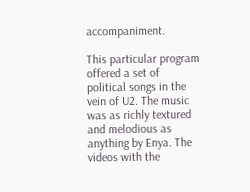accompaniment.

This particular program offered a set of political songs in the vein of U2. The music was as richly textured and melodious as anything by Enya. The videos with the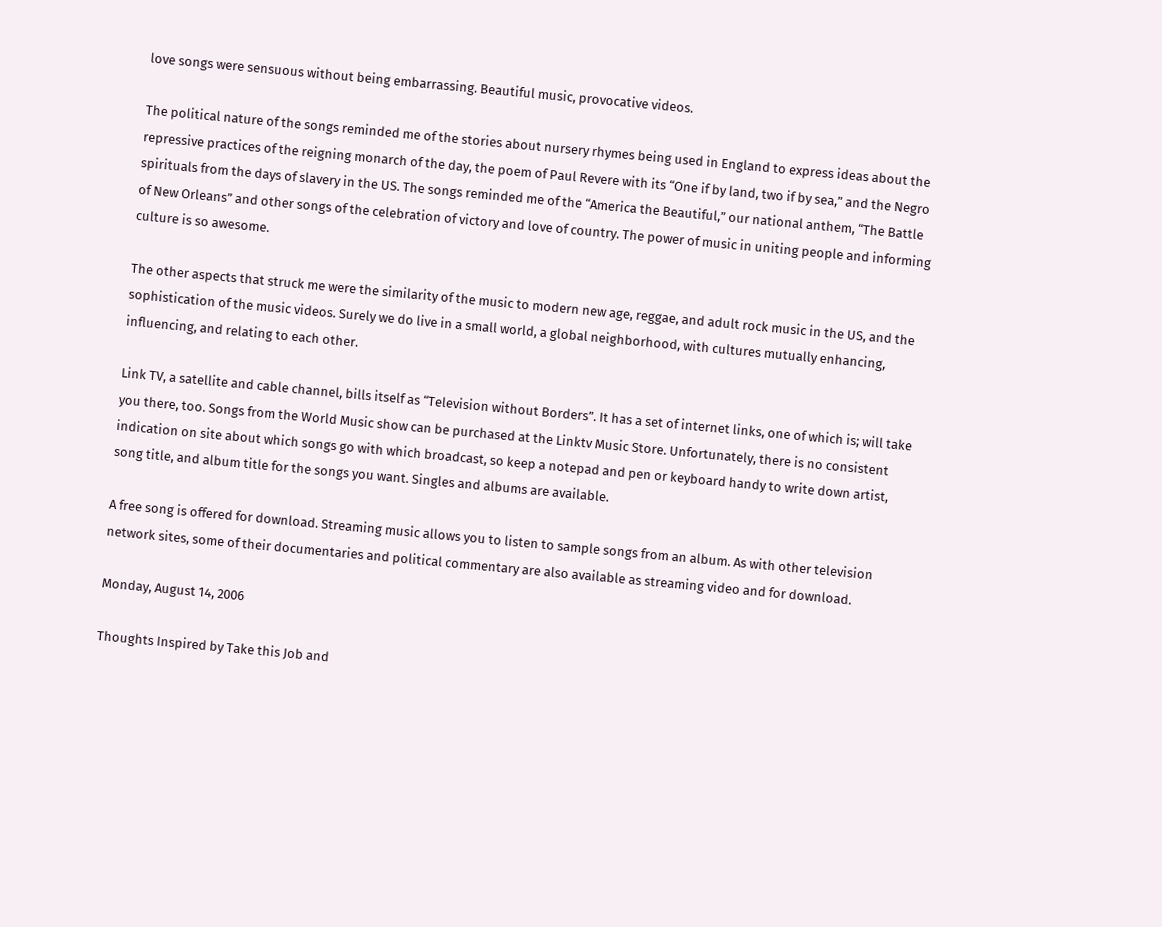love songs were sensuous without being embarrassing. Beautiful music, provocative videos.

The political nature of the songs reminded me of the stories about nursery rhymes being used in England to express ideas about the repressive practices of the reigning monarch of the day, the poem of Paul Revere with its “One if by land, two if by sea,” and the Negro spirituals from the days of slavery in the US. The songs reminded me of the “America the Beautiful,” our national anthem, “The Battle of New Orleans” and other songs of the celebration of victory and love of country. The power of music in uniting people and informing culture is so awesome.

The other aspects that struck me were the similarity of the music to modern new age, reggae, and adult rock music in the US, and the sophistication of the music videos. Surely we do live in a small world, a global neighborhood, with cultures mutually enhancing, influencing, and relating to each other.

Link TV, a satellite and cable channel, bills itself as “Television without Borders”. It has a set of internet links, one of which is; will take you there, too. Songs from the World Music show can be purchased at the Linktv Music Store. Unfortunately, there is no consistent indication on site about which songs go with which broadcast, so keep a notepad and pen or keyboard handy to write down artist, song title, and album title for the songs you want. Singles and albums are available.

A free song is offered for download. Streaming music allows you to listen to sample songs from an album. As with other television network sites, some of their documentaries and political commentary are also available as streaming video and for download.

Monday, August 14, 2006

Thoughts Inspired by Take this Job and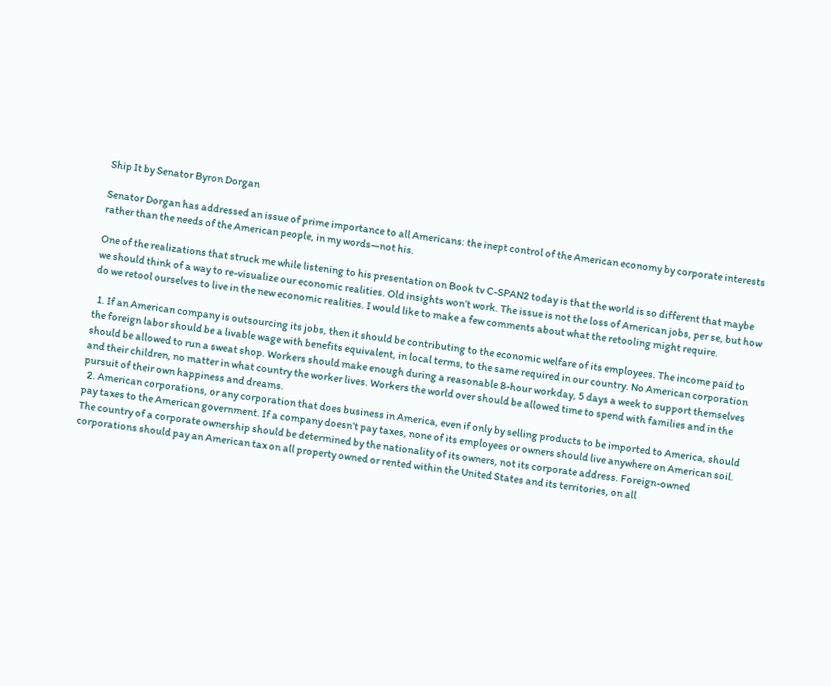Ship It by Senator Byron Dorgan

Senator Dorgan has addressed an issue of prime importance to all Americans: the inept control of the American economy by corporate interests rather than the needs of the American people, in my words—not his.

One of the realizations that struck me while listening to his presentation on Book tv C-SPAN2 today is that the world is so different that maybe we should think of a way to re-visualize our economic realities. Old insights won’t work. The issue is not the loss of American jobs, per se, but how do we retool ourselves to live in the new economic realities. I would like to make a few comments about what the retooling might require.

  1. If an American company is outsourcing its jobs, then it should be contributing to the economic welfare of its employees. The income paid to the foreign labor should be a livable wage with benefits equivalent, in local terms, to the same required in our country. No American corporation should be allowed to run a sweat shop. Workers should make enough during a reasonable 8-hour workday, 5 days a week to support themselves and their children, no matter in what country the worker lives. Workers the world over should be allowed time to spend with families and in the pursuit of their own happiness and dreams.
  2. American corporations, or any corporation that does business in America, even if only by selling products to be imported to America, should pay taxes to the American government. If a company doesn’t pay taxes, none of its employees or owners should live anywhere on American soil. The country of a corporate ownership should be determined by the nationality of its owners, not its corporate address. Foreign-owned corporations should pay an American tax on all property owned or rented within the United States and its territories, on all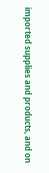imported supplies and products, and on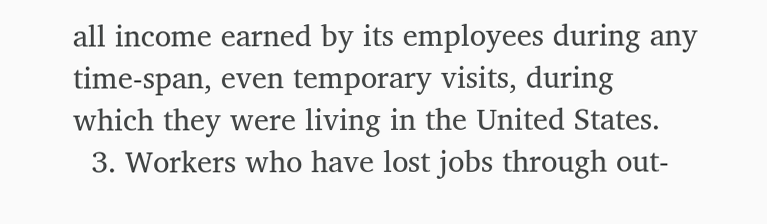all income earned by its employees during any time-span, even temporary visits, during which they were living in the United States.
  3. Workers who have lost jobs through out-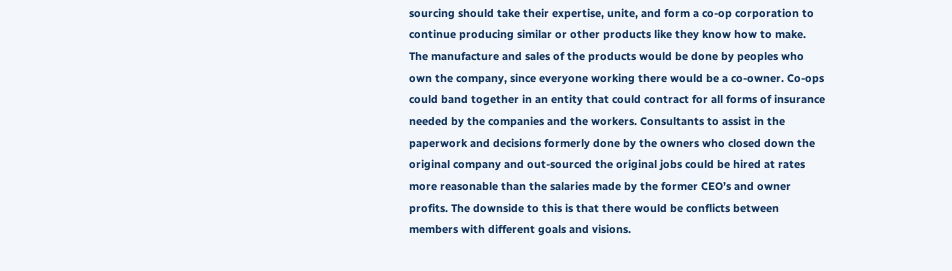sourcing should take their expertise, unite, and form a co-op corporation to continue producing similar or other products like they know how to make. The manufacture and sales of the products would be done by peoples who own the company, since everyone working there would be a co-owner. Co-ops could band together in an entity that could contract for all forms of insurance needed by the companies and the workers. Consultants to assist in the paperwork and decisions formerly done by the owners who closed down the original company and out-sourced the original jobs could be hired at rates more reasonable than the salaries made by the former CEO’s and owner profits. The downside to this is that there would be conflicts between members with different goals and visions.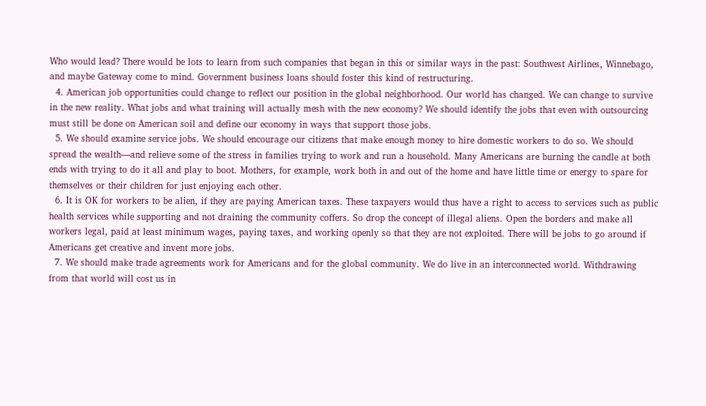Who would lead? There would be lots to learn from such companies that began in this or similar ways in the past: Southwest Airlines, Winnebago, and maybe Gateway come to mind. Government business loans should foster this kind of restructuring.
  4. American job opportunities could change to reflect our position in the global neighborhood. Our world has changed. We can change to survive in the new reality. What jobs and what training will actually mesh with the new economy? We should identify the jobs that even with outsourcing must still be done on American soil and define our economy in ways that support those jobs.
  5. We should examine service jobs. We should encourage our citizens that make enough money to hire domestic workers to do so. We should spread the wealth—and relieve some of the stress in families trying to work and run a household. Many Americans are burning the candle at both ends with trying to do it all and play to boot. Mothers, for example, work both in and out of the home and have little time or energy to spare for themselves or their children for just enjoying each other.
  6. It is OK for workers to be alien, if they are paying American taxes. These taxpayers would thus have a right to access to services such as public health services while supporting and not draining the community coffers. So drop the concept of illegal aliens. Open the borders and make all workers legal, paid at least minimum wages, paying taxes, and working openly so that they are not exploited. There will be jobs to go around if Americans get creative and invent more jobs.
  7. We should make trade agreements work for Americans and for the global community. We do live in an interconnected world. Withdrawing from that world will cost us in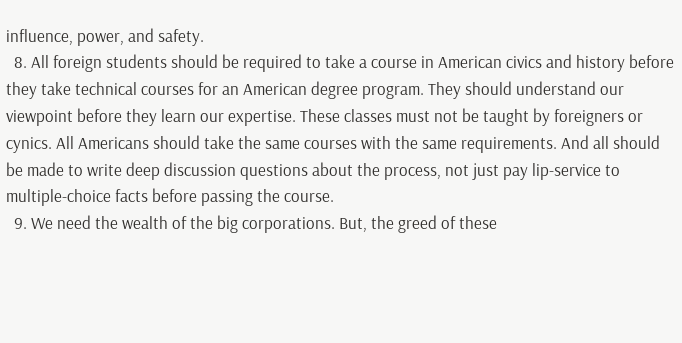influence, power, and safety.
  8. All foreign students should be required to take a course in American civics and history before they take technical courses for an American degree program. They should understand our viewpoint before they learn our expertise. These classes must not be taught by foreigners or cynics. All Americans should take the same courses with the same requirements. And all should be made to write deep discussion questions about the process, not just pay lip-service to multiple-choice facts before passing the course.
  9. We need the wealth of the big corporations. But, the greed of these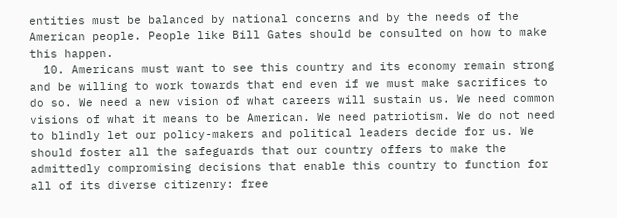entities must be balanced by national concerns and by the needs of the American people. People like Bill Gates should be consulted on how to make this happen.
  10. Americans must want to see this country and its economy remain strong and be willing to work towards that end even if we must make sacrifices to do so. We need a new vision of what careers will sustain us. We need common visions of what it means to be American. We need patriotism. We do not need to blindly let our policy-makers and political leaders decide for us. We should foster all the safeguards that our country offers to make the admittedly compromising decisions that enable this country to function for all of its diverse citizenry: free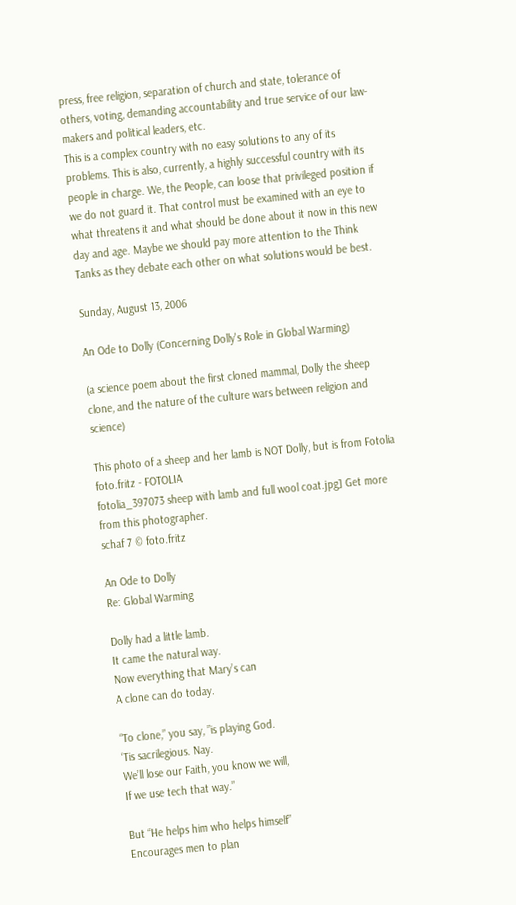press, free religion, separation of church and state, tolerance of others, voting, demanding accountability and true service of our law-makers and political leaders, etc.
This is a complex country with no easy solutions to any of its problems. This is also, currently, a highly successful country with its people in charge. We, the People, can loose that privileged position if we do not guard it. That control must be examined with an eye to what threatens it and what should be done about it now in this new day and age. Maybe we should pay more attention to the Think Tanks as they debate each other on what solutions would be best.

Sunday, August 13, 2006

An Ode to Dolly (Concerning Dolly's Role in Global Warming)

(a science poem about the first cloned mammal, Dolly the sheep clone, and the nature of the culture wars between religion and science)

This photo of a sheep and her lamb is NOT Dolly, but is from Fotolia foto.fritz - FOTOLIA
fotolia_397073 sheep with lamb and full wool coat.jpg] Get more from this photographer.
schaf 7 © foto.fritz

An Ode to Dolly
Re: Global Warming

Dolly had a little lamb.
It came the natural way.
Now everything that Mary’s can
A clone can do today.

“To clone,” you say, ”is playing God.
‘Tis sacrilegious. Nay.
We’ll lose our Faith, you know we will,
If we use tech that way.”

But “He helps him who helps himself”
Encourages men to plan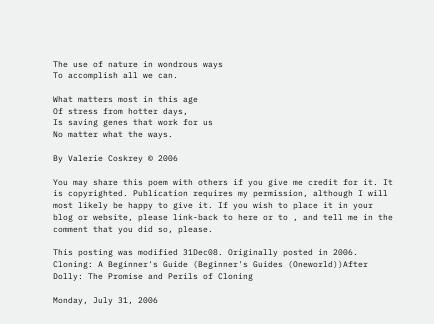The use of nature in wondrous ways
To accomplish all we can.

What matters most in this age
Of stress from hotter days,
Is saving genes that work for us
No matter what the ways.

By Valerie Coskrey © 2006

You may share this poem with others if you give me credit for it. It is copyrighted. Publication requires my permission, although I will most likely be happy to give it. If you wish to place it in your blog or website, please link-back to here or to , and tell me in the comment that you did so, please.

This posting was modified 31Dec08. Originally posted in 2006.
Cloning: A Beginner's Guide (Beginner's Guides (Oneworld))After Dolly: The Promise and Perils of Cloning

Monday, July 31, 2006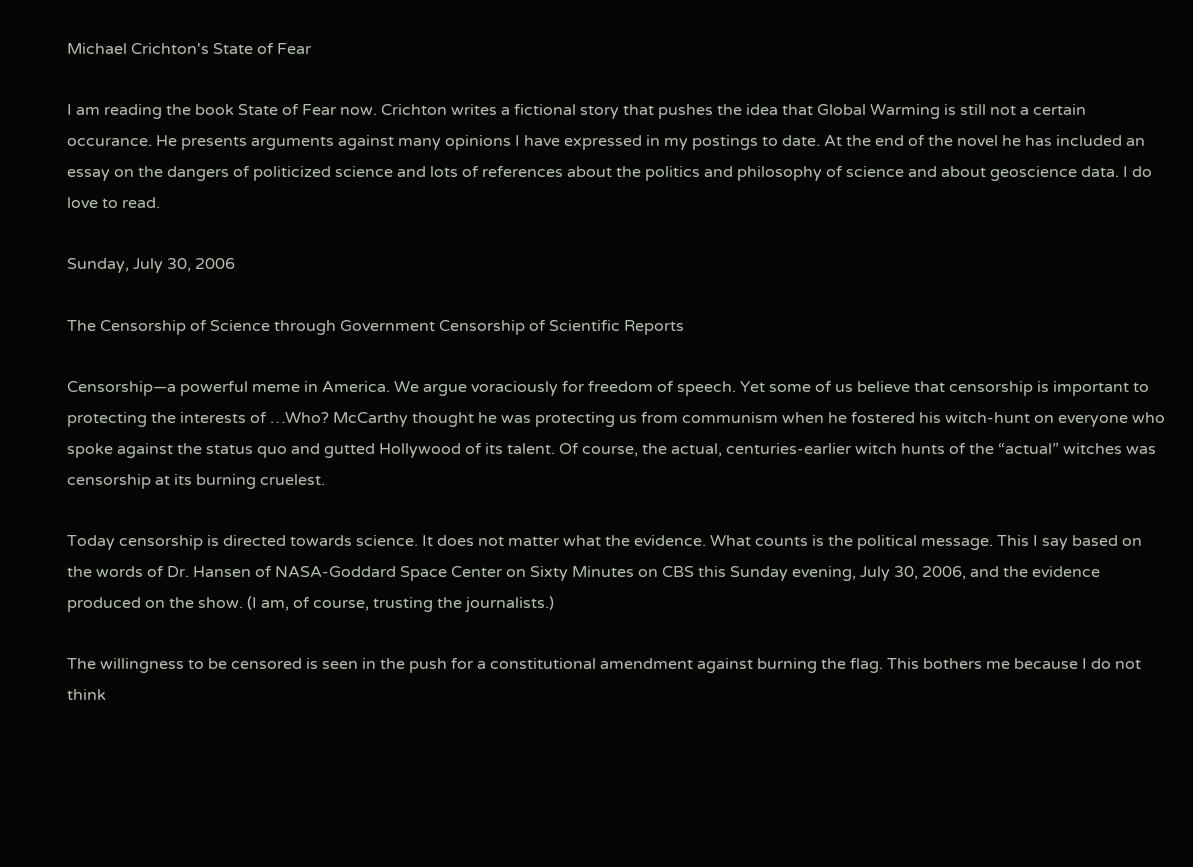Michael Crichton's State of Fear

I am reading the book State of Fear now. Crichton writes a fictional story that pushes the idea that Global Warming is still not a certain occurance. He presents arguments against many opinions I have expressed in my postings to date. At the end of the novel he has included an essay on the dangers of politicized science and lots of references about the politics and philosophy of science and about geoscience data. I do love to read.

Sunday, July 30, 2006

The Censorship of Science through Government Censorship of Scientific Reports

Censorship—a powerful meme in America. We argue voraciously for freedom of speech. Yet some of us believe that censorship is important to protecting the interests of …Who? McCarthy thought he was protecting us from communism when he fostered his witch-hunt on everyone who spoke against the status quo and gutted Hollywood of its talent. Of course, the actual, centuries-earlier witch hunts of the “actual” witches was censorship at its burning cruelest.

Today censorship is directed towards science. It does not matter what the evidence. What counts is the political message. This I say based on the words of Dr. Hansen of NASA-Goddard Space Center on Sixty Minutes on CBS this Sunday evening, July 30, 2006, and the evidence produced on the show. (I am, of course, trusting the journalists.)

The willingness to be censored is seen in the push for a constitutional amendment against burning the flag. This bothers me because I do not think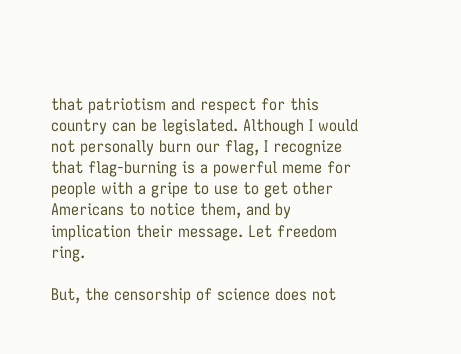that patriotism and respect for this country can be legislated. Although I would not personally burn our flag, I recognize that flag-burning is a powerful meme for people with a gripe to use to get other Americans to notice them, and by implication their message. Let freedom ring.

But, the censorship of science does not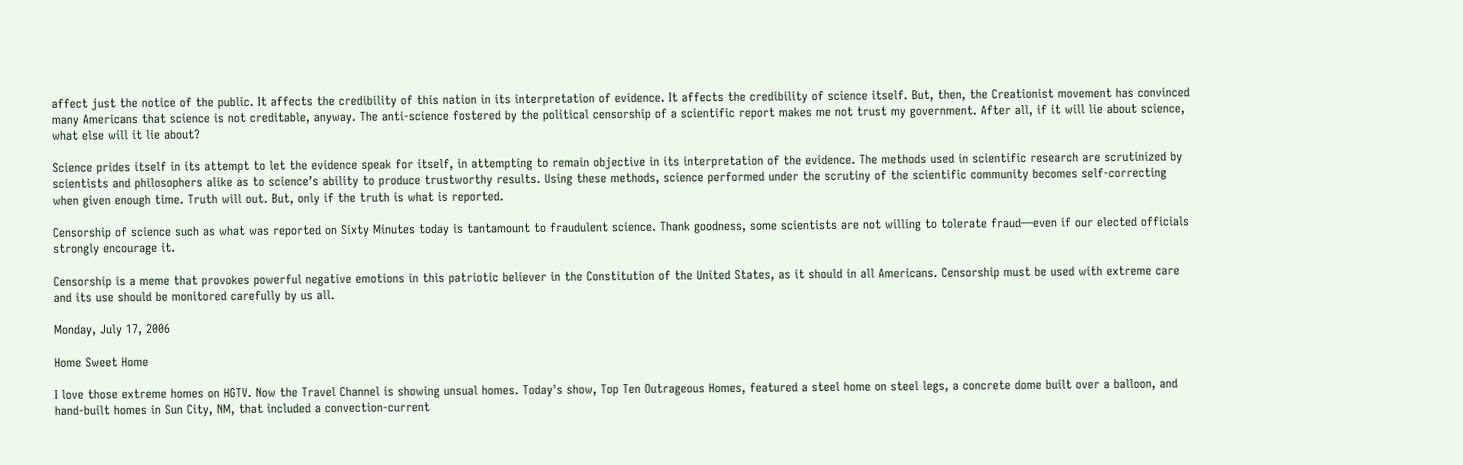affect just the notice of the public. It affects the credibility of this nation in its interpretation of evidence. It affects the credibility of science itself. But, then, the Creationist movement has convinced many Americans that science is not creditable, anyway. The anti-science fostered by the political censorship of a scientific report makes me not trust my government. After all, if it will lie about science, what else will it lie about?

Science prides itself in its attempt to let the evidence speak for itself, in attempting to remain objective in its interpretation of the evidence. The methods used in scientific research are scrutinized by scientists and philosophers alike as to science’s ability to produce trustworthy results. Using these methods, science performed under the scrutiny of the scientific community becomes self-correcting when given enough time. Truth will out. But, only if the truth is what is reported.

Censorship of science such as what was reported on Sixty Minutes today is tantamount to fraudulent science. Thank goodness, some scientists are not willing to tolerate fraud—even if our elected officials strongly encourage it.

Censorship is a meme that provokes powerful negative emotions in this patriotic believer in the Constitution of the United States, as it should in all Americans. Censorship must be used with extreme care and its use should be monitored carefully by us all.

Monday, July 17, 2006

Home Sweet Home

I love those extreme homes on HGTV. Now the Travel Channel is showing unsual homes. Today's show, Top Ten Outrageous Homes, featured a steel home on steel legs, a concrete dome built over a balloon, and hand-built homes in Sun City, NM, that included a convection-current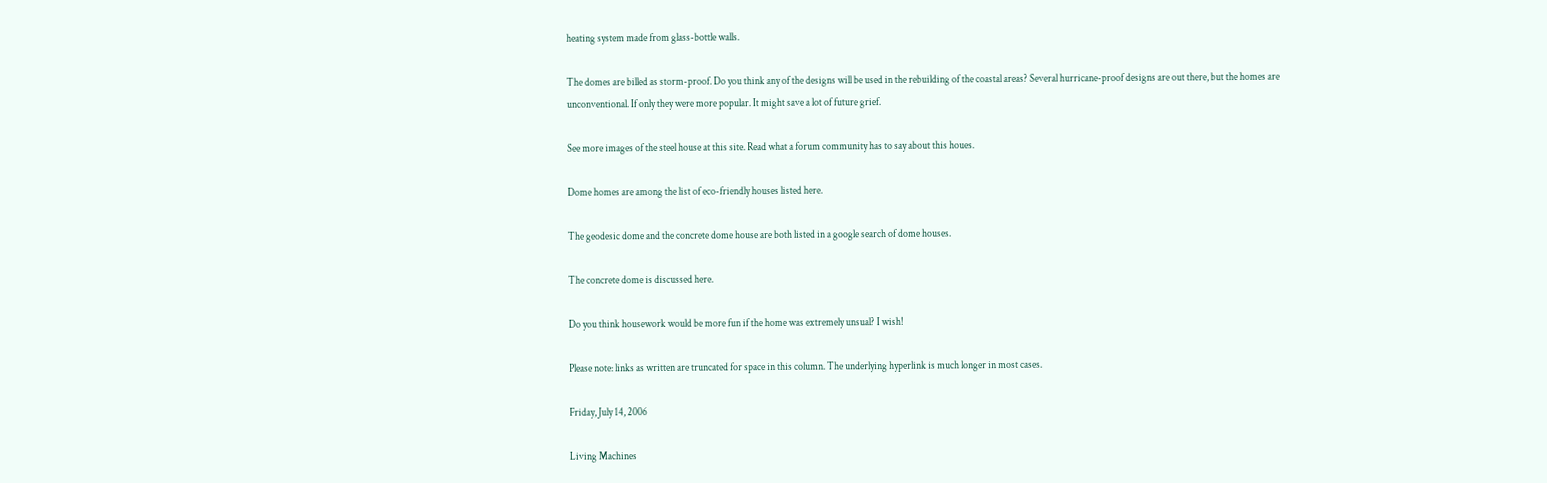heating system made from glass-bottle walls.

The domes are billed as storm-proof. Do you think any of the designs will be used in the rebuilding of the coastal areas? Several hurricane-proof designs are out there, but the homes are unconventional. If only they were more popular. It might save a lot of future grief.

See more images of the steel house at this site. Read what a forum community has to say about this houes.

Dome homes are among the list of eco-friendly houses listed here.

The geodesic dome and the concrete dome house are both listed in a google search of dome houses.

The concrete dome is discussed here.

Do you think housework would be more fun if the home was extremely unsual? I wish!

Please note: links as written are truncated for space in this column. The underlying hyperlink is much longer in most cases.

Friday, July 14, 2006

Living Machines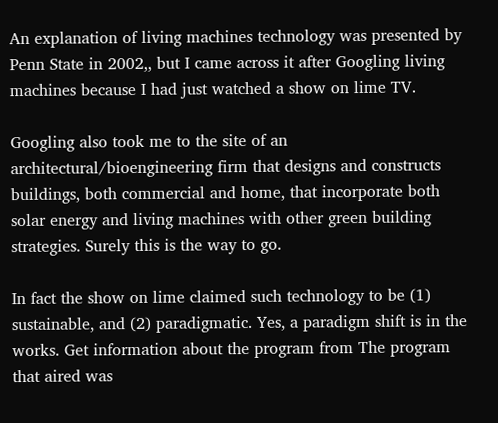An explanation of living machines technology was presented by Penn State in 2002,, but I came across it after Googling living machines because I had just watched a show on lime TV.

Googling also took me to the site of an architectural/bioengineering firm that designs and constructs buildings, both commercial and home, that incorporate both solar energy and living machines with other green building strategies. Surely this is the way to go.

In fact the show on lime claimed such technology to be (1) sustainable, and (2) paradigmatic. Yes, a paradigm shift is in the works. Get information about the program from The program that aired was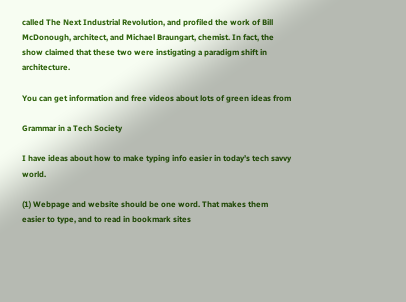called The Next Industrial Revolution, and profiled the work of Bill McDonough, architect, and Michael Braungart, chemist. In fact, the show claimed that these two were instigating a paradigm shift in architecture.

You can get information and free videos about lots of green ideas from

Grammar in a Tech Society

I have ideas about how to make typing info easier in today’s tech savvy world.

(1) Webpage and website should be one word. That makes them easier to type, and to read in bookmark sites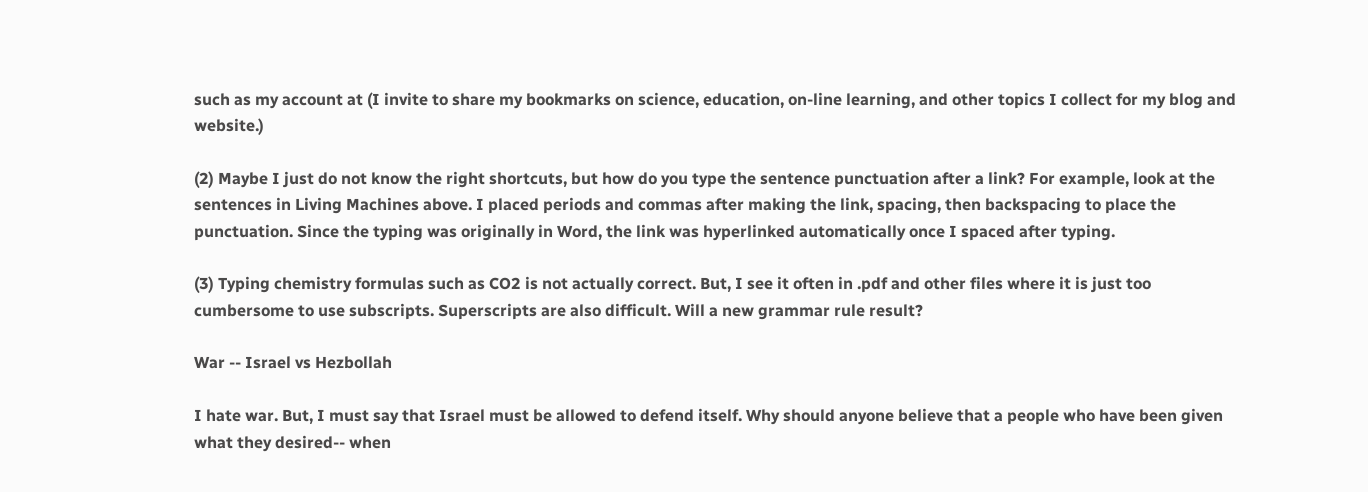such as my account at (I invite to share my bookmarks on science, education, on-line learning, and other topics I collect for my blog and website.)

(2) Maybe I just do not know the right shortcuts, but how do you type the sentence punctuation after a link? For example, look at the sentences in Living Machines above. I placed periods and commas after making the link, spacing, then backspacing to place the punctuation. Since the typing was originally in Word, the link was hyperlinked automatically once I spaced after typing.

(3) Typing chemistry formulas such as CO2 is not actually correct. But, I see it often in .pdf and other files where it is just too cumbersome to use subscripts. Superscripts are also difficult. Will a new grammar rule result?

War -- Israel vs Hezbollah

I hate war. But, I must say that Israel must be allowed to defend itself. Why should anyone believe that a people who have been given what they desired-- when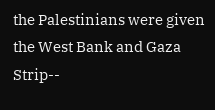the Palestinians were given the West Bank and Gaza Strip--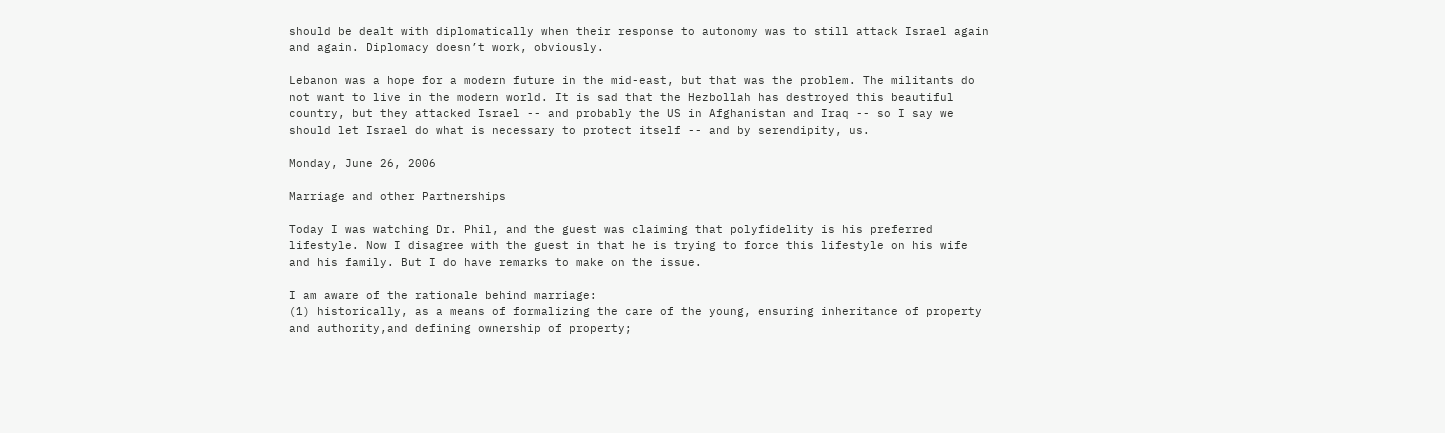should be dealt with diplomatically when their response to autonomy was to still attack Israel again and again. Diplomacy doesn’t work, obviously.

Lebanon was a hope for a modern future in the mid-east, but that was the problem. The militants do not want to live in the modern world. It is sad that the Hezbollah has destroyed this beautiful country, but they attacked Israel -- and probably the US in Afghanistan and Iraq -- so I say we should let Israel do what is necessary to protect itself -- and by serendipity, us.

Monday, June 26, 2006

Marriage and other Partnerships

Today I was watching Dr. Phil, and the guest was claiming that polyfidelity is his preferred lifestyle. Now I disagree with the guest in that he is trying to force this lifestyle on his wife and his family. But I do have remarks to make on the issue.

I am aware of the rationale behind marriage:
(1) historically, as a means of formalizing the care of the young, ensuring inheritance of property and authority,and defining ownership of property;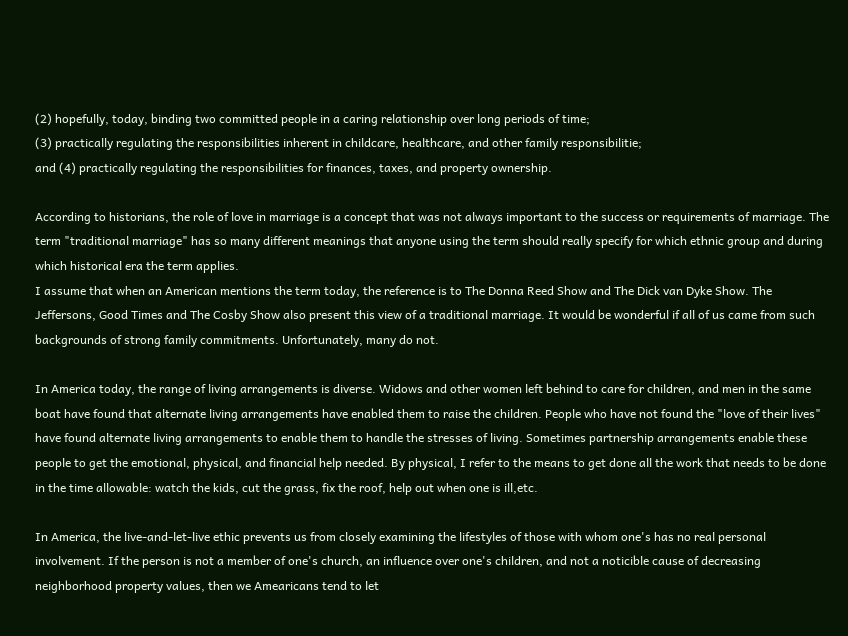(2) hopefully, today, binding two committed people in a caring relationship over long periods of time;
(3) practically regulating the responsibilities inherent in childcare, healthcare, and other family responsibilitie;
and (4) practically regulating the responsibilities for finances, taxes, and property ownership.

According to historians, the role of love in marriage is a concept that was not always important to the success or requirements of marriage. The term "traditional marriage" has so many different meanings that anyone using the term should really specify for which ethnic group and during which historical era the term applies.
I assume that when an American mentions the term today, the reference is to The Donna Reed Show and The Dick van Dyke Show. The Jeffersons, Good Times and The Cosby Show also present this view of a traditional marriage. It would be wonderful if all of us came from such backgrounds of strong family commitments. Unfortunately, many do not.

In America today, the range of living arrangements is diverse. Widows and other women left behind to care for children, and men in the same boat have found that alternate living arrangements have enabled them to raise the children. People who have not found the "love of their lives" have found alternate living arrangements to enable them to handle the stresses of living. Sometimes partnership arrangements enable these people to get the emotional, physical, and financial help needed. By physical, I refer to the means to get done all the work that needs to be done in the time allowable: watch the kids, cut the grass, fix the roof, help out when one is ill,etc.

In America, the live-and-let-live ethic prevents us from closely examining the lifestyles of those with whom one's has no real personal involvement. If the person is not a member of one's church, an influence over one's children, and not a noticible cause of decreasing neighborhood property values, then we Amearicans tend to let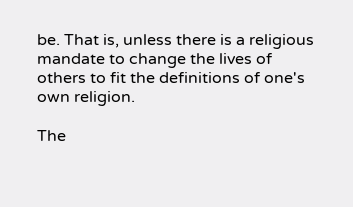be. That is, unless there is a religious mandate to change the lives of others to fit the definitions of one's own religion.

The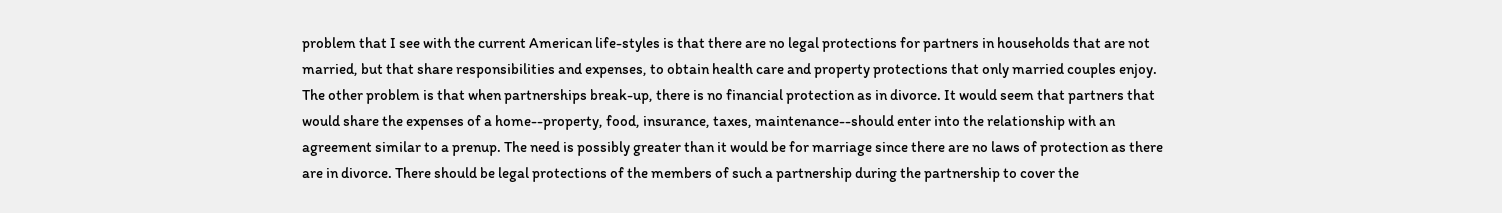problem that I see with the current American life-styles is that there are no legal protections for partners in households that are not married, but that share responsibilities and expenses, to obtain health care and property protections that only married couples enjoy. The other problem is that when partnerships break-up, there is no financial protection as in divorce. It would seem that partners that would share the expenses of a home--property, food, insurance, taxes, maintenance--should enter into the relationship with an agreement similar to a prenup. The need is possibly greater than it would be for marriage since there are no laws of protection as there are in divorce. There should be legal protections of the members of such a partnership during the partnership to cover the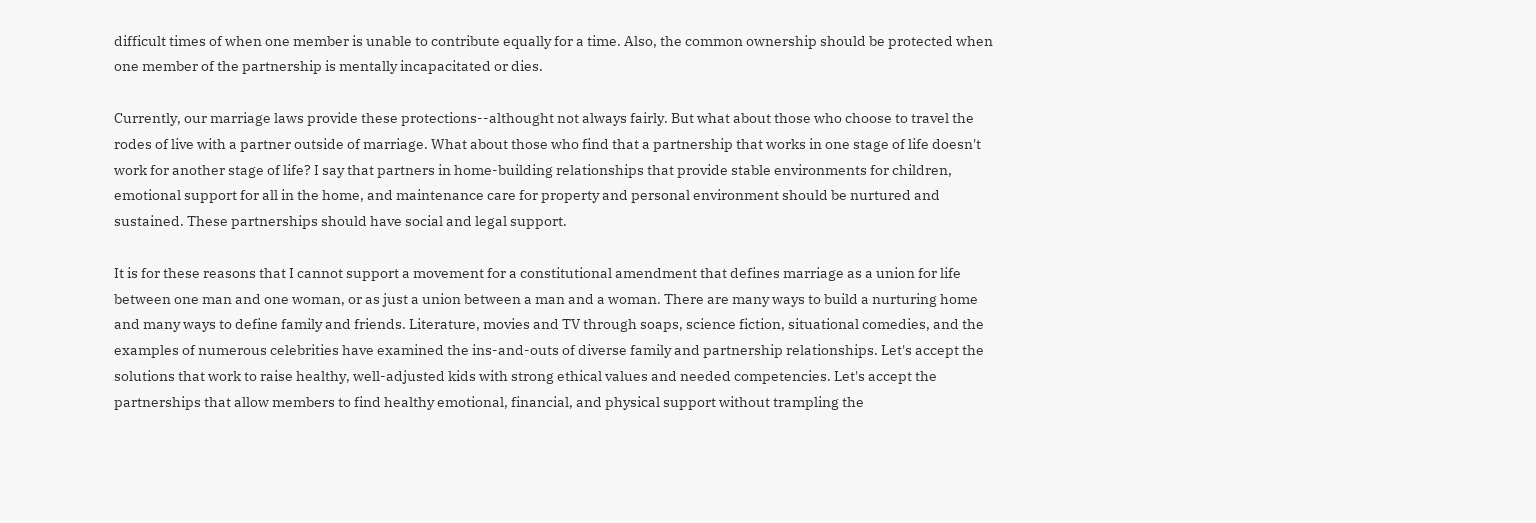difficult times of when one member is unable to contribute equally for a time. Also, the common ownership should be protected when one member of the partnership is mentally incapacitated or dies.

Currently, our marriage laws provide these protections--althought not always fairly. But what about those who choose to travel the rodes of live with a partner outside of marriage. What about those who find that a partnership that works in one stage of life doesn't work for another stage of life? I say that partners in home-building relationships that provide stable environments for children, emotional support for all in the home, and maintenance care for property and personal environment should be nurtured and sustained. These partnerships should have social and legal support.

It is for these reasons that I cannot support a movement for a constitutional amendment that defines marriage as a union for life between one man and one woman, or as just a union between a man and a woman. There are many ways to build a nurturing home and many ways to define family and friends. Literature, movies and TV through soaps, science fiction, situational comedies, and the examples of numerous celebrities have examined the ins-and-outs of diverse family and partnership relationships. Let's accept the solutions that work to raise healthy, well-adjusted kids with strong ethical values and needed competencies. Let's accept the partnerships that allow members to find healthy emotional, financial, and physical support without trampling the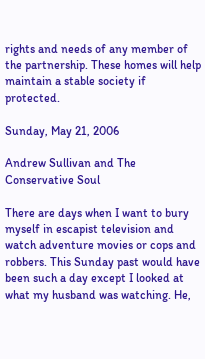rights and needs of any member of the partnership. These homes will help maintain a stable society if protected.

Sunday, May 21, 2006

Andrew Sullivan and The Conservative Soul

There are days when I want to bury myself in escapist television and watch adventure movies or cops and robbers. This Sunday past would have been such a day except I looked at what my husband was watching. He,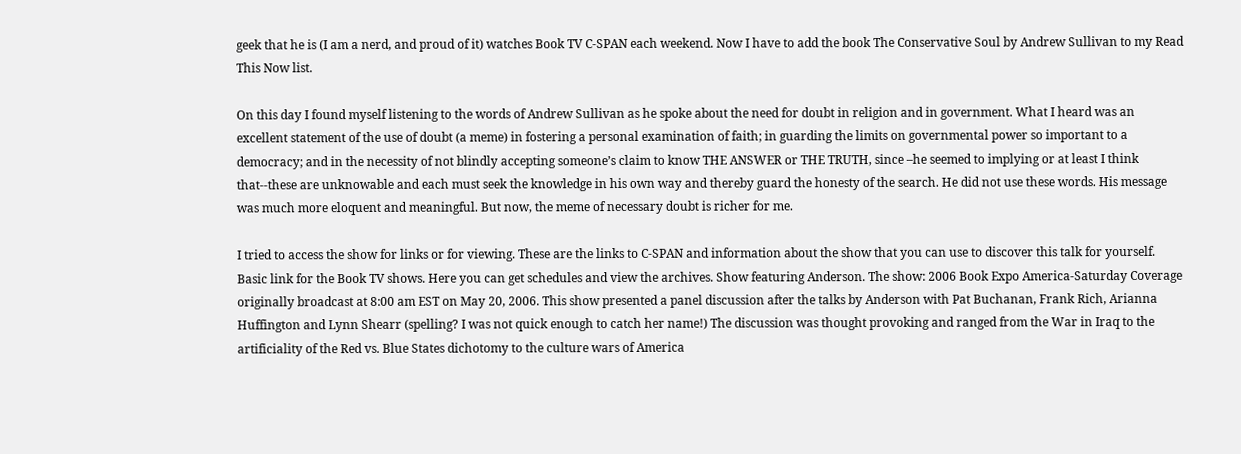geek that he is (I am a nerd, and proud of it) watches Book TV C-SPAN each weekend. Now I have to add the book The Conservative Soul by Andrew Sullivan to my Read This Now list.

On this day I found myself listening to the words of Andrew Sullivan as he spoke about the need for doubt in religion and in government. What I heard was an excellent statement of the use of doubt (a meme) in fostering a personal examination of faith; in guarding the limits on governmental power so important to a democracy; and in the necessity of not blindly accepting someone’s claim to know THE ANSWER or THE TRUTH, since –he seemed to implying or at least I think that--these are unknowable and each must seek the knowledge in his own way and thereby guard the honesty of the search. He did not use these words. His message was much more eloquent and meaningful. But now, the meme of necessary doubt is richer for me.

I tried to access the show for links or for viewing. These are the links to C-SPAN and information about the show that you can use to discover this talk for yourself. Basic link for the Book TV shows. Here you can get schedules and view the archives. Show featuring Anderson. The show: 2006 Book Expo America-Saturday Coverage originally broadcast at 8:00 am EST on May 20, 2006. This show presented a panel discussion after the talks by Anderson with Pat Buchanan, Frank Rich, Arianna Huffington and Lynn Shearr (spelling? I was not quick enough to catch her name!) The discussion was thought provoking and ranged from the War in Iraq to the artificiality of the Red vs. Blue States dichotomy to the culture wars of America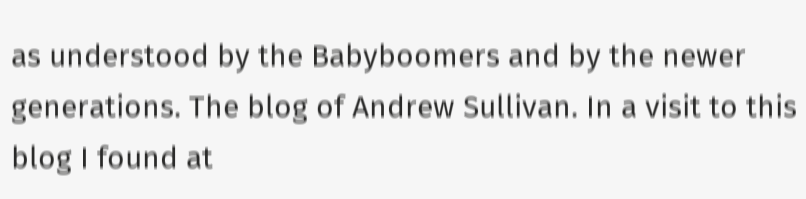as understood by the Babyboomers and by the newer generations. The blog of Andrew Sullivan. In a visit to this blog I found at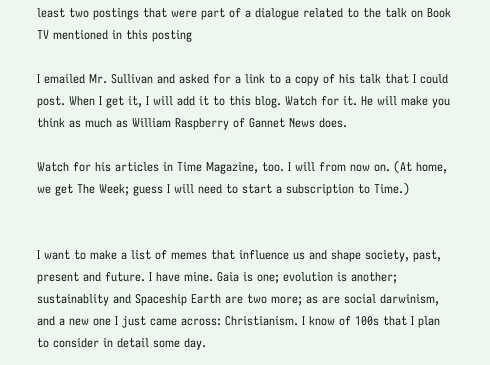least two postings that were part of a dialogue related to the talk on Book TV mentioned in this posting

I emailed Mr. Sullivan and asked for a link to a copy of his talk that I could post. When I get it, I will add it to this blog. Watch for it. He will make you think as much as William Raspberry of Gannet News does.

Watch for his articles in Time Magazine, too. I will from now on. (At home, we get The Week; guess I will need to start a subscription to Time.)


I want to make a list of memes that influence us and shape society, past, present and future. I have mine. Gaia is one; evolution is another; sustainablity and Spaceship Earth are two more; as are social darwinism, and a new one I just came across: Christianism. I know of 100s that I plan to consider in detail some day.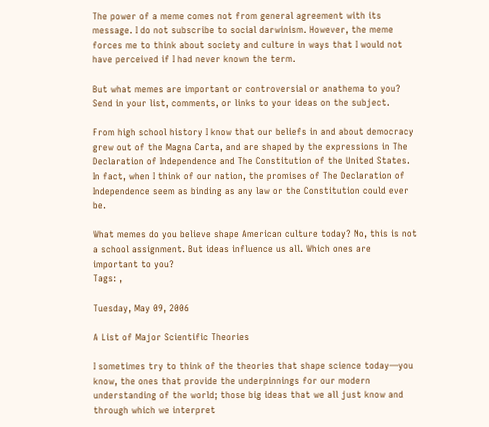The power of a meme comes not from general agreement with its message. I do not subscribe to social darwinism. However, the meme forces me to think about society and culture in ways that I would not have perceived if I had never known the term.

But what memes are important or controversial or anathema to you? Send in your list, comments, or links to your ideas on the subject.

From high school history I know that our beliefs in and about democracy grew out of the Magna Carta, and are shaped by the expressions in The Declaration of Independence and The Constitution of the United States. In fact, when I think of our nation, the promises of The Declaration of Independence seem as binding as any law or the Constitution could ever be.

What memes do you believe shape American culture today? No, this is not a school assignment. But ideas influence us all. Which ones are important to you?
Tags: ,

Tuesday, May 09, 2006

A List of Major Scientific Theories

I sometimes try to think of the theories that shape science today—you know, the ones that provide the underpinnings for our modern understanding of the world; those big ideas that we all just know and through which we interpret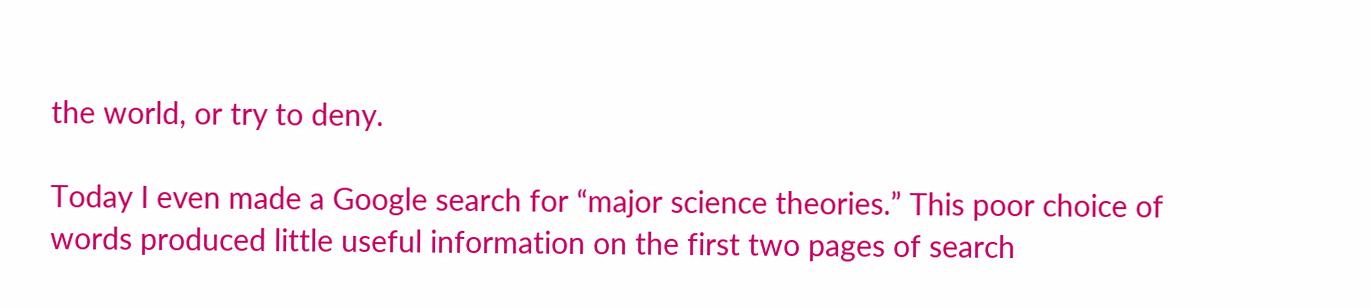the world, or try to deny.

Today I even made a Google search for “major science theories.” This poor choice of words produced little useful information on the first two pages of search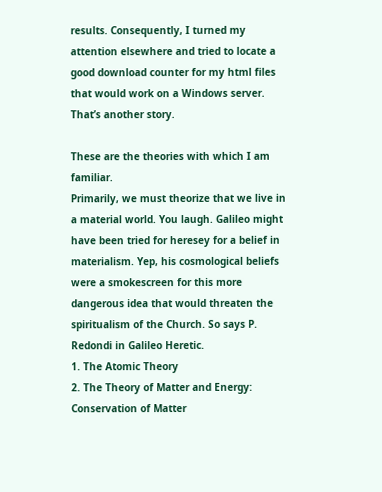results. Consequently, I turned my attention elsewhere and tried to locate a good download counter for my html files that would work on a Windows server. That’s another story.

These are the theories with which I am familiar.
Primarily, we must theorize that we live in a material world. You laugh. Galileo might have been tried for heresey for a belief in materialism. Yep, his cosmological beliefs were a smokescreen for this more dangerous idea that would threaten the spiritualism of the Church. So says P. Redondi in Galileo Heretic.
1. The Atomic Theory
2. The Theory of Matter and Energy: Conservation of Matter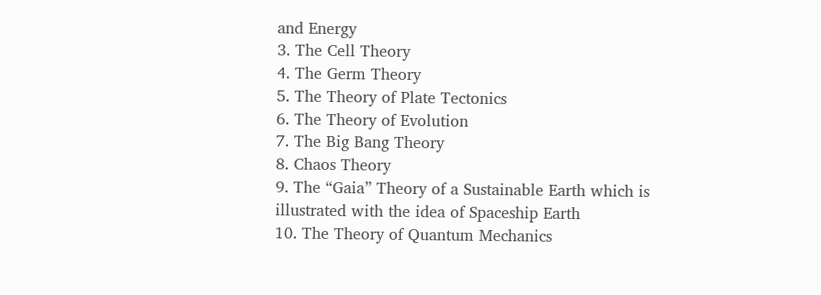and Energy
3. The Cell Theory
4. The Germ Theory
5. The Theory of Plate Tectonics
6. The Theory of Evolution
7. The Big Bang Theory
8. Chaos Theory
9. The “Gaia” Theory of a Sustainable Earth which is illustrated with the idea of Spaceship Earth
10. The Theory of Quantum Mechanics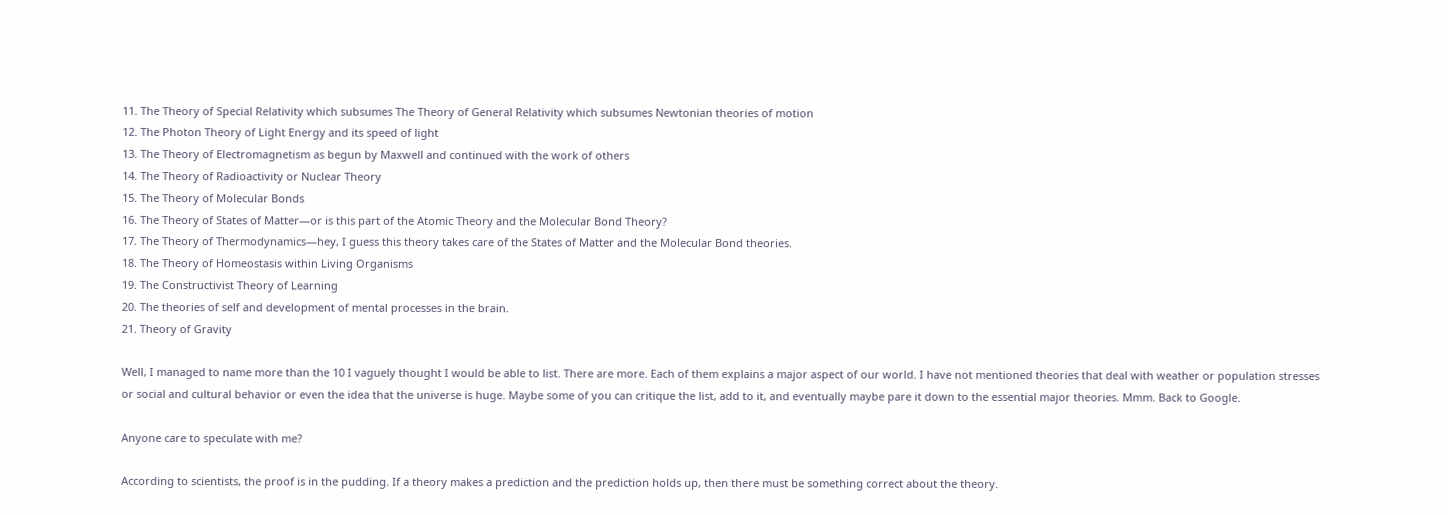11. The Theory of Special Relativity which subsumes The Theory of General Relativity which subsumes Newtonian theories of motion
12. The Photon Theory of Light Energy and its speed of light
13. The Theory of Electromagnetism as begun by Maxwell and continued with the work of others
14. The Theory of Radioactivity or Nuclear Theory
15. The Theory of Molecular Bonds
16. The Theory of States of Matter—or is this part of the Atomic Theory and the Molecular Bond Theory?
17. The Theory of Thermodynamics—hey, I guess this theory takes care of the States of Matter and the Molecular Bond theories.
18. The Theory of Homeostasis within Living Organisms
19. The Constructivist Theory of Learning
20. The theories of self and development of mental processes in the brain.
21. Theory of Gravity

Well, I managed to name more than the 10 I vaguely thought I would be able to list. There are more. Each of them explains a major aspect of our world. I have not mentioned theories that deal with weather or population stresses or social and cultural behavior or even the idea that the universe is huge. Maybe some of you can critique the list, add to it, and eventually maybe pare it down to the essential major theories. Mmm. Back to Google.

Anyone care to speculate with me?

According to scientists, the proof is in the pudding. If a theory makes a prediction and the prediction holds up, then there must be something correct about the theory.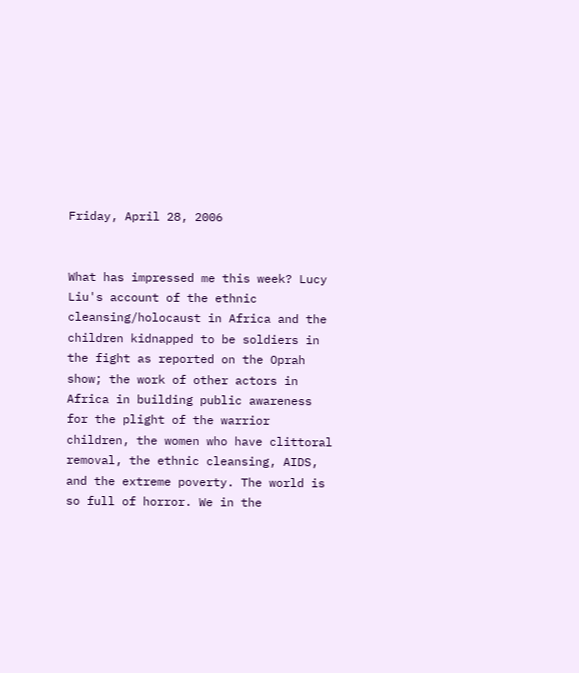Friday, April 28, 2006


What has impressed me this week? Lucy Liu's account of the ethnic cleansing/holocaust in Africa and the children kidnapped to be soldiers in the fight as reported on the Oprah show; the work of other actors in Africa in building public awareness for the plight of the warrior children, the women who have clittoral removal, the ethnic cleansing, AIDS, and the extreme poverty. The world is so full of horror. We in the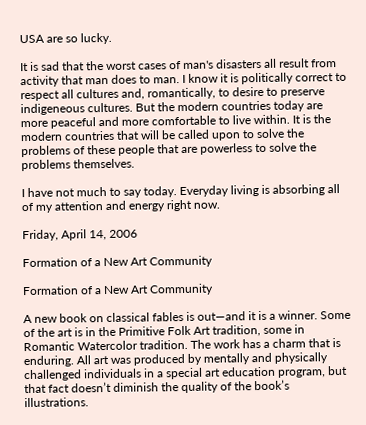USA are so lucky.

It is sad that the worst cases of man's disasters all result from activity that man does to man. I know it is politically correct to respect all cultures and, romantically, to desire to preserve indigeneous cultures. But the modern countries today are more peaceful and more comfortable to live within. It is the modern countries that will be called upon to solve the problems of these people that are powerless to solve the problems themselves.

I have not much to say today. Everyday living is absorbing all of my attention and energy right now.

Friday, April 14, 2006

Formation of a New Art Community

Formation of a New Art Community

A new book on classical fables is out—and it is a winner. Some of the art is in the Primitive Folk Art tradition, some in Romantic Watercolor tradition. The work has a charm that is enduring. All art was produced by mentally and physically challenged individuals in a special art education program, but that fact doesn’t diminish the quality of the book’s illustrations.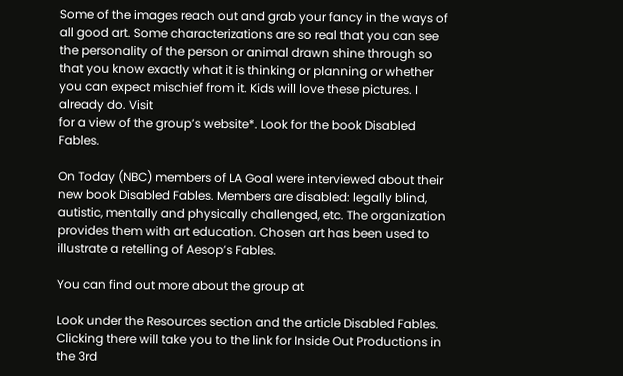Some of the images reach out and grab your fancy in the ways of all good art. Some characterizations are so real that you can see the personality of the person or animal drawn shine through so that you know exactly what it is thinking or planning or whether you can expect mischief from it. Kids will love these pictures. I already do. Visit
for a view of the group’s website*. Look for the book Disabled Fables.

On Today (NBC) members of LA Goal were interviewed about their new book Disabled Fables. Members are disabled: legally blind, autistic, mentally and physically challenged, etc. The organization provides them with art education. Chosen art has been used to illustrate a retelling of Aesop’s Fables.

You can find out more about the group at

Look under the Resources section and the article Disabled Fables. Clicking there will take you to the link for Inside Out Productions in the 3rd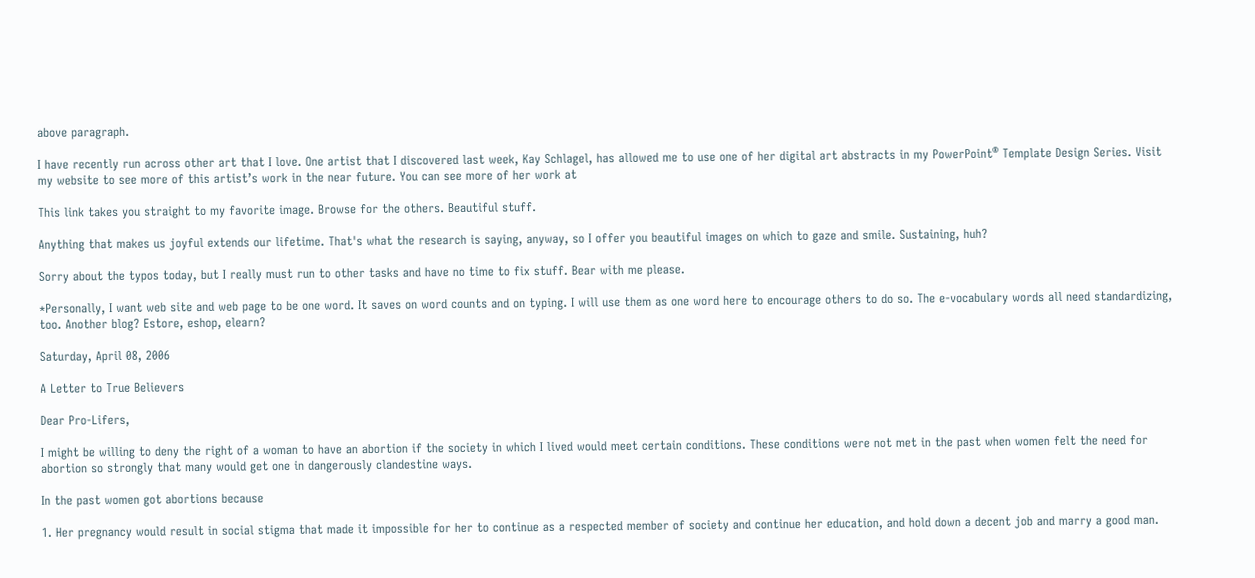above paragraph.

I have recently run across other art that I love. One artist that I discovered last week, Kay Schlagel, has allowed me to use one of her digital art abstracts in my PowerPoint® Template Design Series. Visit my website to see more of this artist’s work in the near future. You can see more of her work at

This link takes you straight to my favorite image. Browse for the others. Beautiful stuff.

Anything that makes us joyful extends our lifetime. That's what the research is saying, anyway, so I offer you beautiful images on which to gaze and smile. Sustaining, huh?

Sorry about the typos today, but I really must run to other tasks and have no time to fix stuff. Bear with me please.

*Personally, I want web site and web page to be one word. It saves on word counts and on typing. I will use them as one word here to encourage others to do so. The e-vocabulary words all need standardizing, too. Another blog? Estore, eshop, elearn?

Saturday, April 08, 2006

A Letter to True Believers

Dear Pro-Lifers,

I might be willing to deny the right of a woman to have an abortion if the society in which I lived would meet certain conditions. These conditions were not met in the past when women felt the need for abortion so strongly that many would get one in dangerously clandestine ways.

In the past women got abortions because

1. Her pregnancy would result in social stigma that made it impossible for her to continue as a respected member of society and continue her education, and hold down a decent job and marry a good man.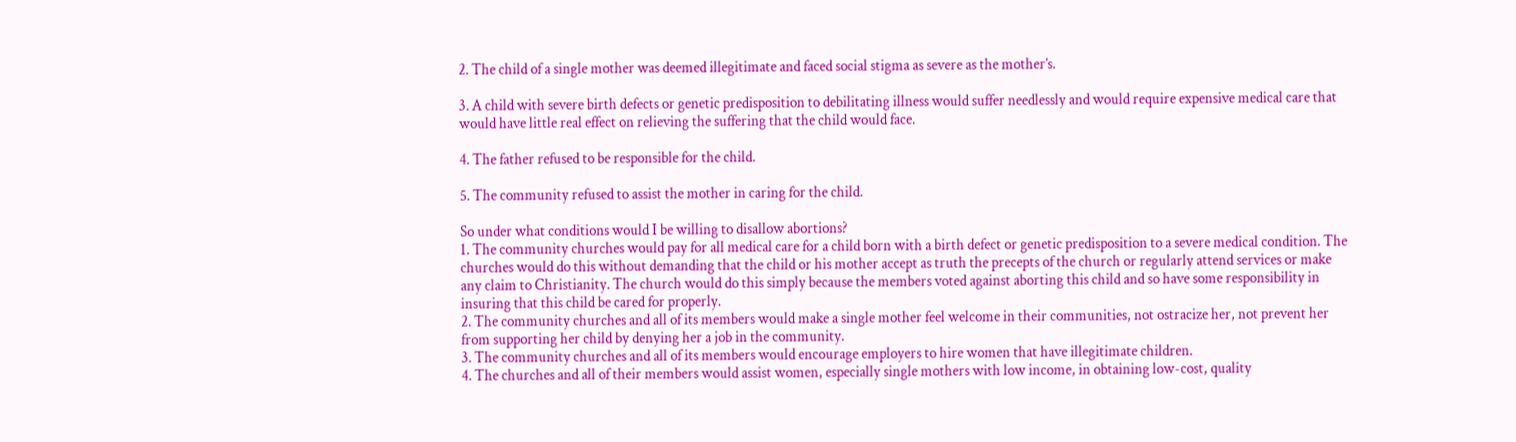2. The child of a single mother was deemed illegitimate and faced social stigma as severe as the mother’s.

3. A child with severe birth defects or genetic predisposition to debilitating illness would suffer needlessly and would require expensive medical care that would have little real effect on relieving the suffering that the child would face.

4. The father refused to be responsible for the child.

5. The community refused to assist the mother in caring for the child.

So under what conditions would I be willing to disallow abortions?
1. The community churches would pay for all medical care for a child born with a birth defect or genetic predisposition to a severe medical condition. The churches would do this without demanding that the child or his mother accept as truth the precepts of the church or regularly attend services or make any claim to Christianity. The church would do this simply because the members voted against aborting this child and so have some responsibility in insuring that this child be cared for properly.
2. The community churches and all of its members would make a single mother feel welcome in their communities, not ostracize her, not prevent her from supporting her child by denying her a job in the community.
3. The community churches and all of its members would encourage employers to hire women that have illegitimate children.
4. The churches and all of their members would assist women, especially single mothers with low income, in obtaining low-cost, quality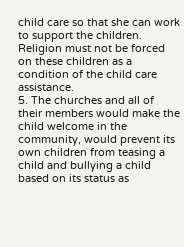child care so that she can work to support the children. Religion must not be forced on these children as a condition of the child care assistance.
5. The churches and all of their members would make the child welcome in the community, would prevent its own children from teasing a child and bullying a child based on its status as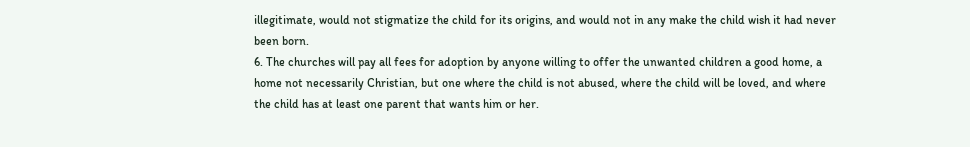illegitimate, would not stigmatize the child for its origins, and would not in any make the child wish it had never been born.
6. The churches will pay all fees for adoption by anyone willing to offer the unwanted children a good home, a home not necessarily Christian, but one where the child is not abused, where the child will be loved, and where the child has at least one parent that wants him or her.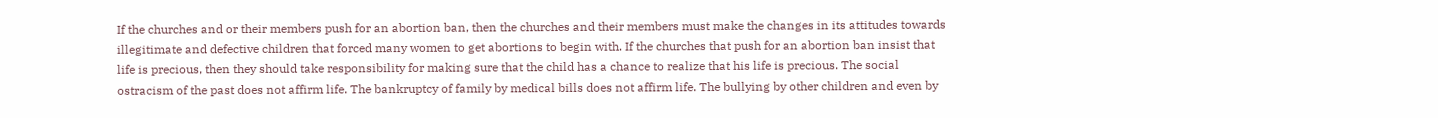If the churches and or their members push for an abortion ban, then the churches and their members must make the changes in its attitudes towards illegitimate and defective children that forced many women to get abortions to begin with. If the churches that push for an abortion ban insist that life is precious, then they should take responsibility for making sure that the child has a chance to realize that his life is precious. The social ostracism of the past does not affirm life. The bankruptcy of family by medical bills does not affirm life. The bullying by other children and even by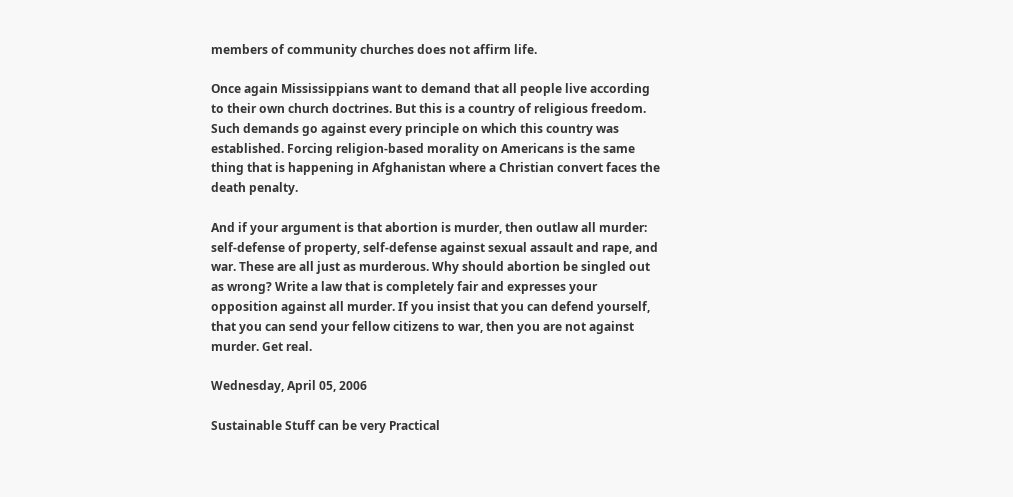members of community churches does not affirm life.

Once again Mississippians want to demand that all people live according to their own church doctrines. But this is a country of religious freedom. Such demands go against every principle on which this country was established. Forcing religion-based morality on Americans is the same thing that is happening in Afghanistan where a Christian convert faces the death penalty.

And if your argument is that abortion is murder, then outlaw all murder: self-defense of property, self-defense against sexual assault and rape, and war. These are all just as murderous. Why should abortion be singled out as wrong? Write a law that is completely fair and expresses your opposition against all murder. If you insist that you can defend yourself, that you can send your fellow citizens to war, then you are not against murder. Get real.

Wednesday, April 05, 2006

Sustainable Stuff can be very Practical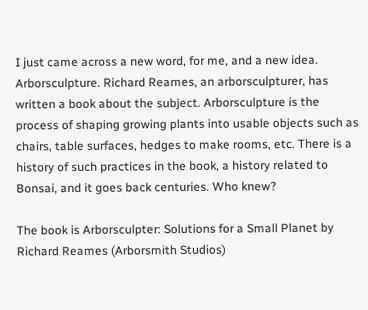I just came across a new word, for me, and a new idea. Arborsculpture. Richard Reames, an arborsculpturer, has written a book about the subject. Arborsculpture is the process of shaping growing plants into usable objects such as chairs, table surfaces, hedges to make rooms, etc. There is a history of such practices in the book, a history related to Bonsai, and it goes back centuries. Who knew?

The book is Arborsculpter: Solutions for a Small Planet by Richard Reames (Arborsmith Studios)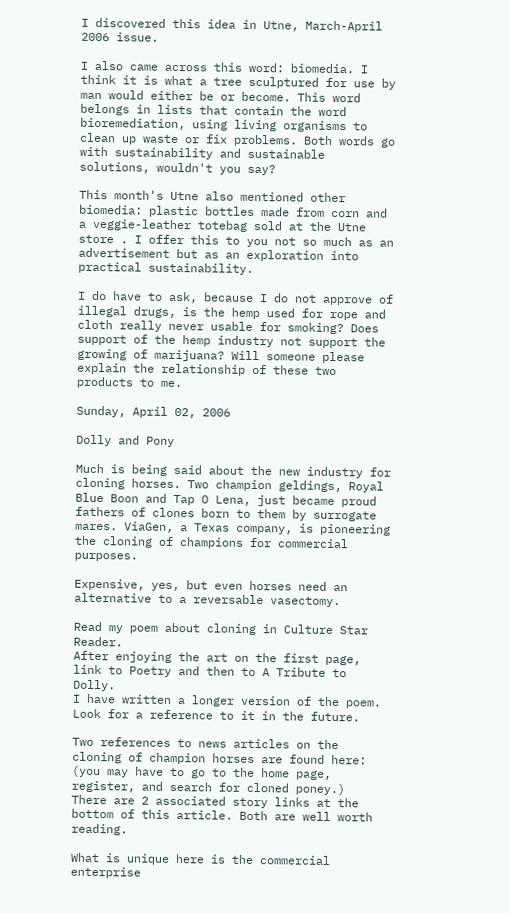I discovered this idea in Utne, March-April 2006 issue.

I also came across this word: biomedia. I think it is what a tree sculptured for use by man would either be or become. This word belongs in lists that contain the word bioremediation, using living organisms to clean up waste or fix problems. Both words go with sustainability and sustainable solutions, wouldn't you say?

This month's Utne also mentioned other biomedia: plastic bottles made from corn and a veggie-leather totebag sold at the Utne store . I offer this to you not so much as an advertisement but as an exploration into practical sustainability.

I do have to ask, because I do not approve of illegal drugs, is the hemp used for rope and cloth really never usable for smoking? Does support of the hemp industry not support the growing of marijuana? Will someone please explain the relationship of these two products to me.

Sunday, April 02, 2006

Dolly and Pony

Much is being said about the new industry for cloning horses. Two champion geldings, Royal Blue Boon and Tap O Lena, just became proud fathers of clones born to them by surrogate mares. ViaGen, a Texas company, is pioneering the cloning of champions for commercial purposes.

Expensive, yes, but even horses need an alternative to a reversable vasectomy.

Read my poem about cloning in Culture Star Reader.
After enjoying the art on the first page, link to Poetry and then to A Tribute to Dolly.
I have written a longer version of the poem. Look for a reference to it in the future.

Two references to news articles on the cloning of champion horses are found here:
(you may have to go to the home page, register, and search for cloned poney.)
There are 2 associated story links at the bottom of this article. Both are well worth reading.

What is unique here is the commercial enterprise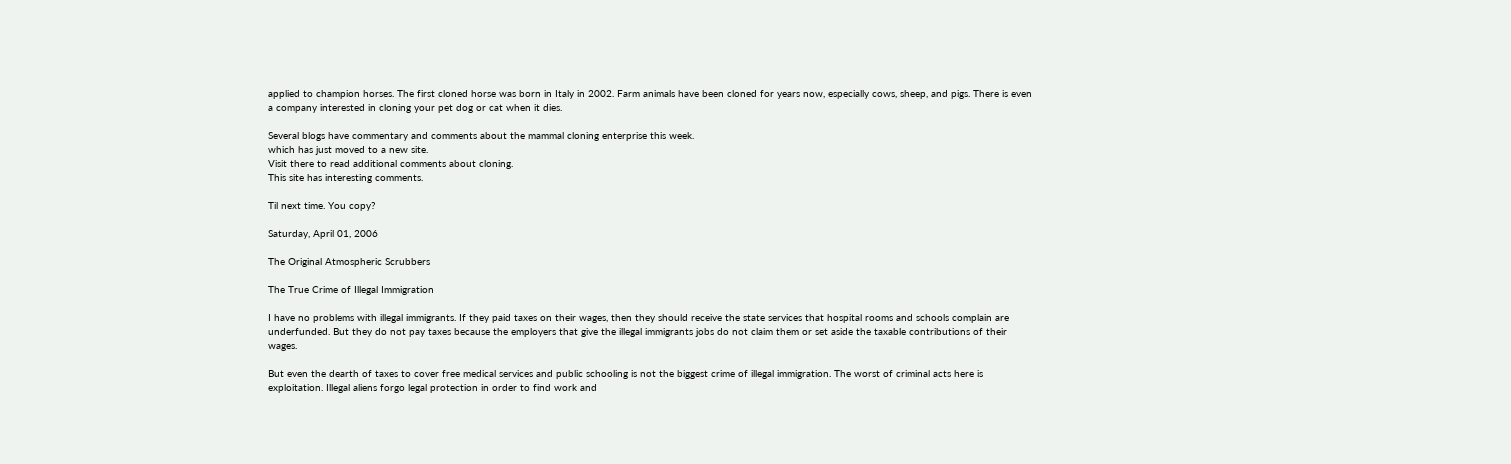applied to champion horses. The first cloned horse was born in Italy in 2002. Farm animals have been cloned for years now, especially cows, sheep, and pigs. There is even a company interested in cloning your pet dog or cat when it dies.

Several blogs have commentary and comments about the mammal cloning enterprise this week.
which has just moved to a new site.
Visit there to read additional comments about cloning.
This site has interesting comments.

Til next time. You copy?

Saturday, April 01, 2006

The Original Atmospheric Scrubbers

The True Crime of Illegal Immigration

I have no problems with illegal immigrants. If they paid taxes on their wages, then they should receive the state services that hospital rooms and schools complain are underfunded. But they do not pay taxes because the employers that give the illegal immigrants jobs do not claim them or set aside the taxable contributions of their wages.

But even the dearth of taxes to cover free medical services and public schooling is not the biggest crime of illegal immigration. The worst of criminal acts here is exploitation. Illegal aliens forgo legal protection in order to find work and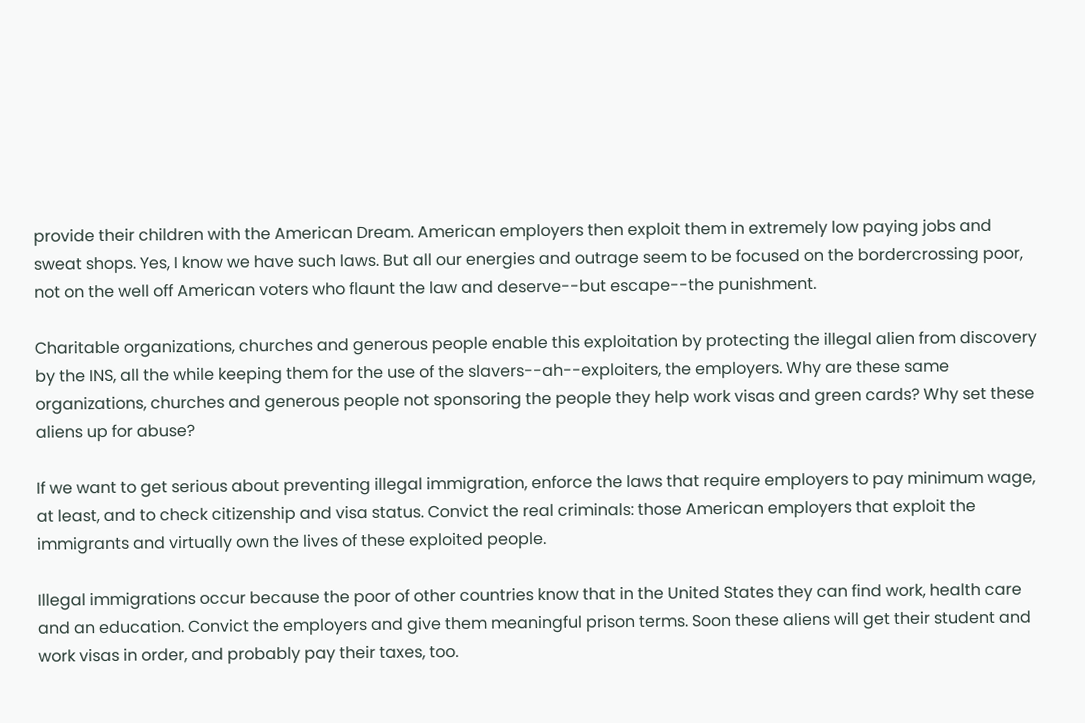provide their children with the American Dream. American employers then exploit them in extremely low paying jobs and sweat shops. Yes, I know we have such laws. But all our energies and outrage seem to be focused on the bordercrossing poor, not on the well off American voters who flaunt the law and deserve--but escape--the punishment.

Charitable organizations, churches and generous people enable this exploitation by protecting the illegal alien from discovery by the INS, all the while keeping them for the use of the slavers--ah--exploiters, the employers. Why are these same organizations, churches and generous people not sponsoring the people they help work visas and green cards? Why set these aliens up for abuse?

If we want to get serious about preventing illegal immigration, enforce the laws that require employers to pay minimum wage, at least, and to check citizenship and visa status. Convict the real criminals: those American employers that exploit the immigrants and virtually own the lives of these exploited people.

Illegal immigrations occur because the poor of other countries know that in the United States they can find work, health care and an education. Convict the employers and give them meaningful prison terms. Soon these aliens will get their student and work visas in order, and probably pay their taxes, too.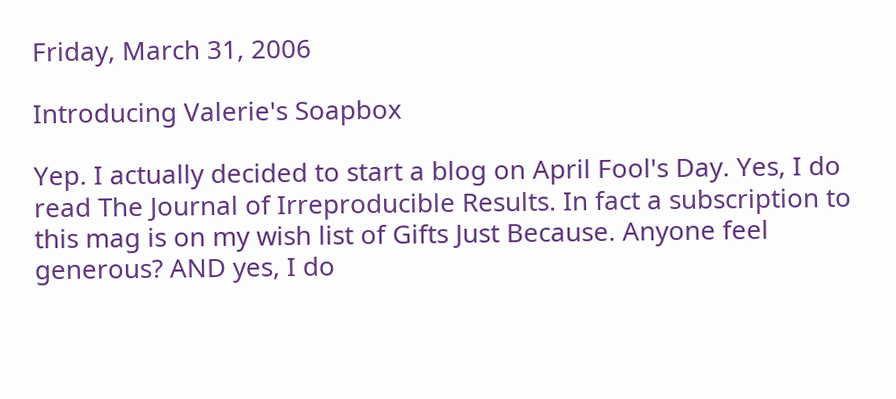Friday, March 31, 2006

Introducing Valerie's Soapbox

Yep. I actually decided to start a blog on April Fool's Day. Yes, I do read The Journal of Irreproducible Results. In fact a subscription to this mag is on my wish list of Gifts Just Because. Anyone feel generous? AND yes, I do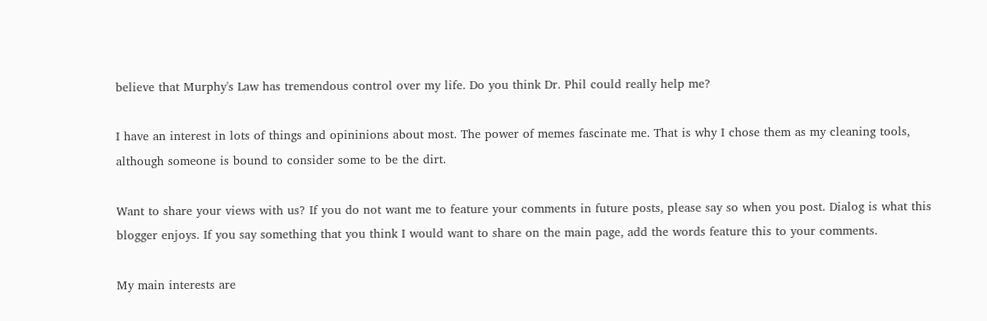believe that Murphy's Law has tremendous control over my life. Do you think Dr. Phil could really help me?

I have an interest in lots of things and opininions about most. The power of memes fascinate me. That is why I chose them as my cleaning tools, although someone is bound to consider some to be the dirt.

Want to share your views with us? If you do not want me to feature your comments in future posts, please say so when you post. Dialog is what this blogger enjoys. If you say something that you think I would want to share on the main page, add the words feature this to your comments.

My main interests are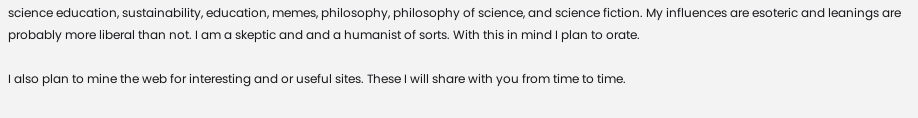science education, sustainability, education, memes, philosophy, philosophy of science, and science fiction. My influences are esoteric and leanings are probably more liberal than not. I am a skeptic and and a humanist of sorts. With this in mind I plan to orate.

I also plan to mine the web for interesting and or useful sites. These I will share with you from time to time.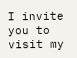I invite you to visit my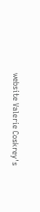website Valerie Coskrey's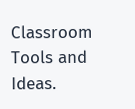Classroom Tools and Ideas.